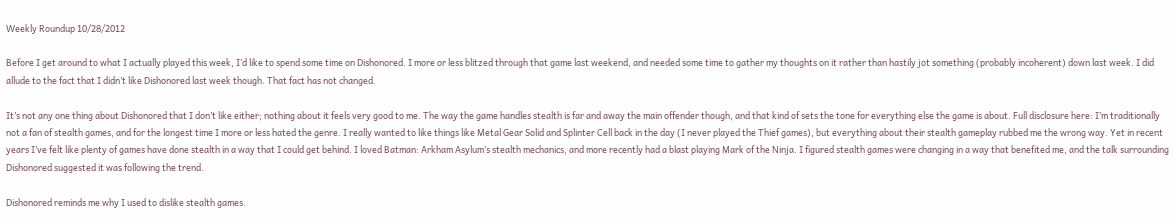Weekly Roundup 10/28/2012

Before I get around to what I actually played this week, I’d like to spend some time on Dishonored. I more or less blitzed through that game last weekend, and needed some time to gather my thoughts on it rather than hastily jot something (probably incoherent) down last week. I did allude to the fact that I didn’t like Dishonored last week though. That fact has not changed.

It’s not any one thing about Dishonored that I don’t like either; nothing about it feels very good to me. The way the game handles stealth is far and away the main offender though, and that kind of sets the tone for everything else the game is about. Full disclosure here: I’m traditionally not a fan of stealth games, and for the longest time I more or less hated the genre. I really wanted to like things like Metal Gear Solid and Splinter Cell back in the day (I never played the Thief games), but everything about their stealth gameplay rubbed me the wrong way. Yet in recent years I’ve felt like plenty of games have done stealth in a way that I could get behind. I loved Batman: Arkham Asylum’s stealth mechanics, and more recently had a blast playing Mark of the Ninja. I figured stealth games were changing in a way that benefited me, and the talk surrounding Dishonored suggested it was following the trend.

Dishonored reminds me why I used to dislike stealth games.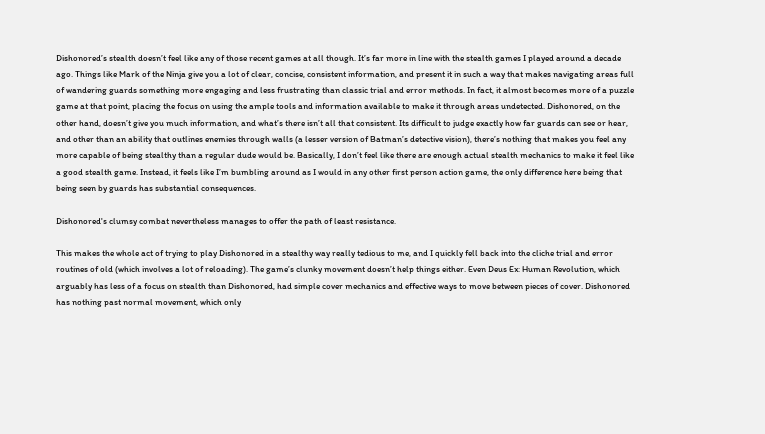Dishonored’s stealth doesn’t feel like any of those recent games at all though. It’s far more in line with the stealth games I played around a decade ago. Things like Mark of the Ninja give you a lot of clear, concise, consistent information, and present it in such a way that makes navigating areas full of wandering guards something more engaging and less frustrating than classic trial and error methods. In fact, it almost becomes more of a puzzle game at that point, placing the focus on using the ample tools and information available to make it through areas undetected. Dishonored, on the other hand, doesn’t give you much information, and what’s there isn’t all that consistent. Its difficult to judge exactly how far guards can see or hear, and other than an ability that outlines enemies through walls (a lesser version of Batman’s detective vision), there’s nothing that makes you feel any more capable of being stealthy than a regular dude would be. Basically, I don’t feel like there are enough actual stealth mechanics to make it feel like a good stealth game. Instead, it feels like I’m bumbling around as I would in any other first person action game, the only difference here being that being seen by guards has substantial consequences.

Dishonored's clumsy combat nevertheless manages to offer the path of least resistance.

This makes the whole act of trying to play Dishonored in a stealthy way really tedious to me, and I quickly fell back into the cliche trial and error routines of old (which involves a lot of reloading). The game’s clunky movement doesn’t help things either. Even Deus Ex: Human Revolution, which arguably has less of a focus on stealth than Dishonored, had simple cover mechanics and effective ways to move between pieces of cover. Dishonored has nothing past normal movement, which only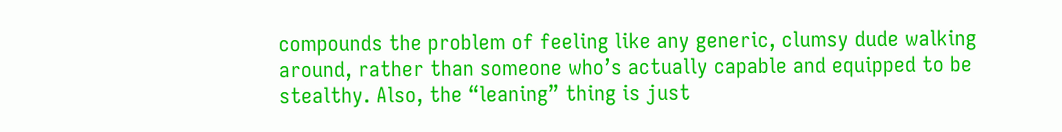compounds the problem of feeling like any generic, clumsy dude walking around, rather than someone who’s actually capable and equipped to be stealthy. Also, the “leaning” thing is just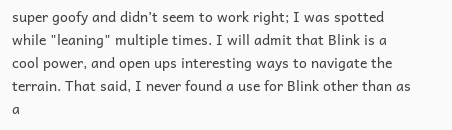super goofy and didn’t seem to work right; I was spotted while "leaning" multiple times. I will admit that Blink is a cool power, and open ups interesting ways to navigate the terrain. That said, I never found a use for Blink other than as a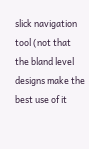slick navigation tool (not that the bland level designs make the best use of it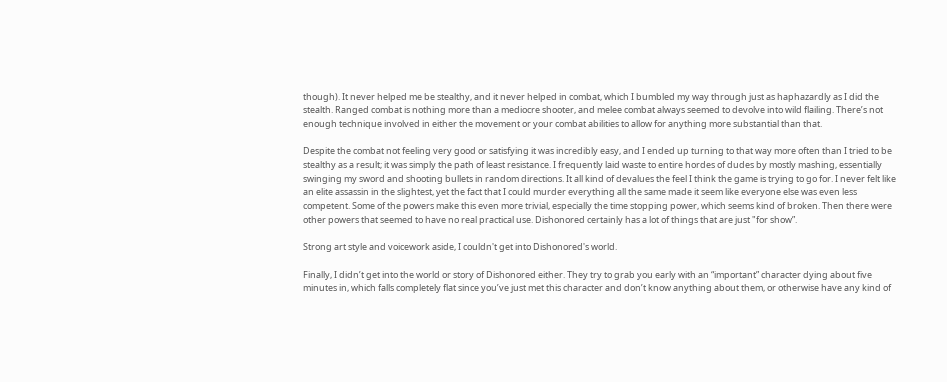though). It never helped me be stealthy, and it never helped in combat, which I bumbled my way through just as haphazardly as I did the stealth. Ranged combat is nothing more than a mediocre shooter, and melee combat always seemed to devolve into wild flailing. There’s not enough technique involved in either the movement or your combat abilities to allow for anything more substantial than that.

Despite the combat not feeling very good or satisfying it was incredibly easy, and I ended up turning to that way more often than I tried to be stealthy as a result; it was simply the path of least resistance. I frequently laid waste to entire hordes of dudes by mostly mashing, essentially swinging my sword and shooting bullets in random directions. It all kind of devalues the feel I think the game is trying to go for. I never felt like an elite assassin in the slightest, yet the fact that I could murder everything all the same made it seem like everyone else was even less competent. Some of the powers make this even more trivial, especially the time stopping power, which seems kind of broken. Then there were other powers that seemed to have no real practical use. Dishonored certainly has a lot of things that are just "for show”.

Strong art style and voicework aside, I couldn't get into Dishonored's world.

Finally, I didn’t get into the world or story of Dishonored either. They try to grab you early with an “important” character dying about five minutes in, which falls completely flat since you’ve just met this character and don’t know anything about them, or otherwise have any kind of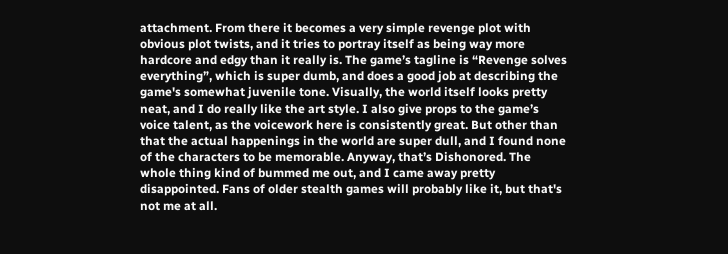attachment. From there it becomes a very simple revenge plot with obvious plot twists, and it tries to portray itself as being way more hardcore and edgy than it really is. The game’s tagline is “Revenge solves everything”, which is super dumb, and does a good job at describing the game's somewhat juvenile tone. Visually, the world itself looks pretty neat, and I do really like the art style. I also give props to the game’s voice talent, as the voicework here is consistently great. But other than that the actual happenings in the world are super dull, and I found none of the characters to be memorable. Anyway, that’s Dishonored. The whole thing kind of bummed me out, and I came away pretty disappointed. Fans of older stealth games will probably like it, but that's not me at all.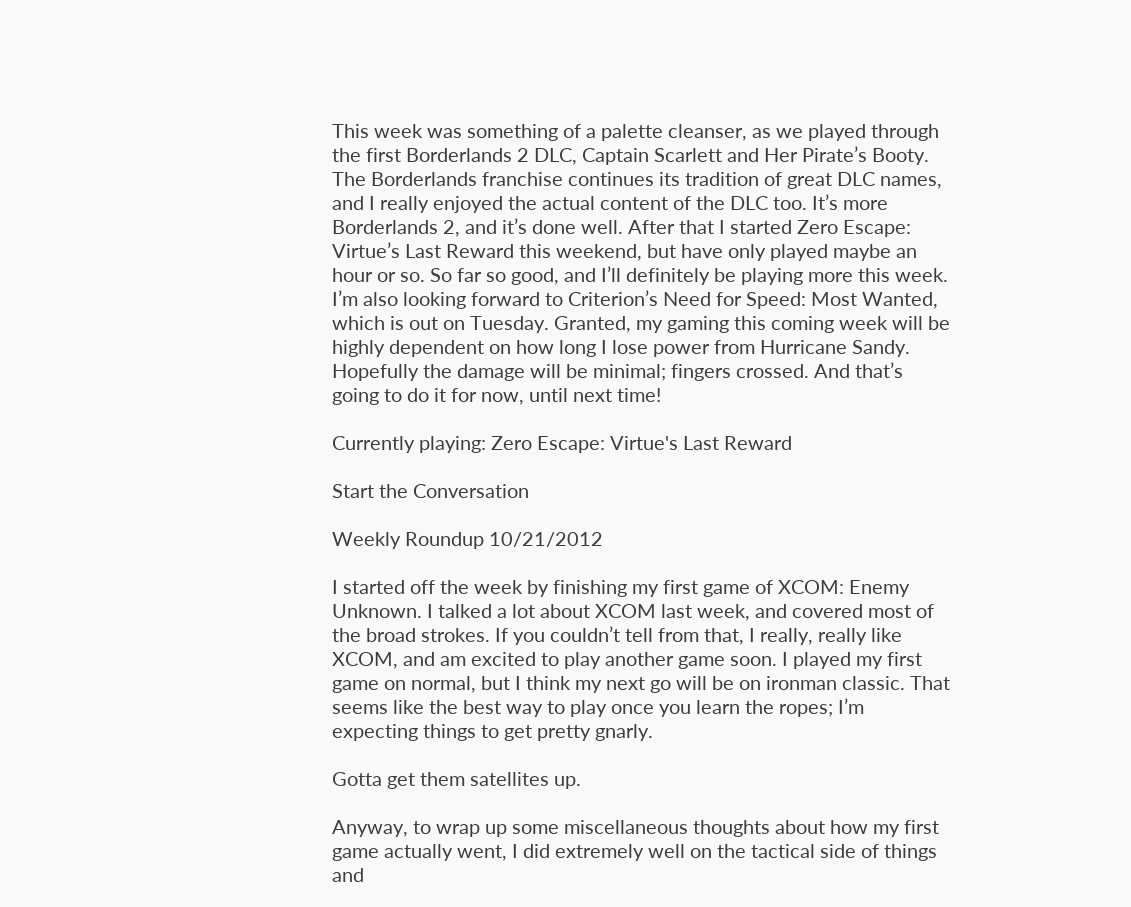This week was something of a palette cleanser, as we played through the first Borderlands 2 DLC, Captain Scarlett and Her Pirate’s Booty. The Borderlands franchise continues its tradition of great DLC names, and I really enjoyed the actual content of the DLC too. It’s more Borderlands 2, and it’s done well. After that I started Zero Escape: Virtue’s Last Reward this weekend, but have only played maybe an hour or so. So far so good, and I’ll definitely be playing more this week. I’m also looking forward to Criterion’s Need for Speed: Most Wanted, which is out on Tuesday. Granted, my gaming this coming week will be highly dependent on how long I lose power from Hurricane Sandy. Hopefully the damage will be minimal; fingers crossed. And that’s going to do it for now, until next time!

Currently playing: Zero Escape: Virtue's Last Reward

Start the Conversation

Weekly Roundup 10/21/2012

I started off the week by finishing my first game of XCOM: Enemy Unknown. I talked a lot about XCOM last week, and covered most of the broad strokes. If you couldn’t tell from that, I really, really like XCOM, and am excited to play another game soon. I played my first game on normal, but I think my next go will be on ironman classic. That seems like the best way to play once you learn the ropes; I’m expecting things to get pretty gnarly.

Gotta get them satellites up.

Anyway, to wrap up some miscellaneous thoughts about how my first game actually went, I did extremely well on the tactical side of things and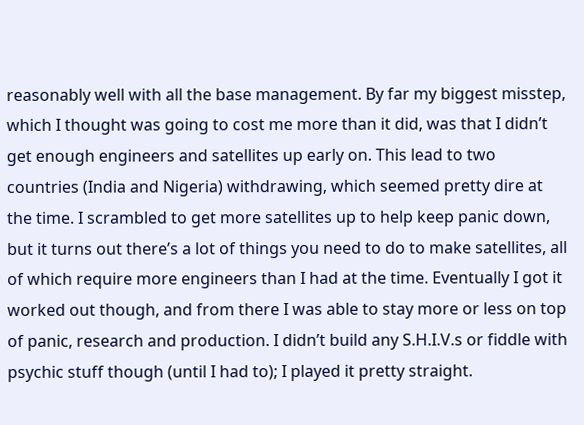reasonably well with all the base management. By far my biggest misstep, which I thought was going to cost me more than it did, was that I didn’t get enough engineers and satellites up early on. This lead to two countries (India and Nigeria) withdrawing, which seemed pretty dire at the time. I scrambled to get more satellites up to help keep panic down, but it turns out there’s a lot of things you need to do to make satellites, all of which require more engineers than I had at the time. Eventually I got it worked out though, and from there I was able to stay more or less on top of panic, research and production. I didn’t build any S.H.I.V.s or fiddle with psychic stuff though (until I had to); I played it pretty straight.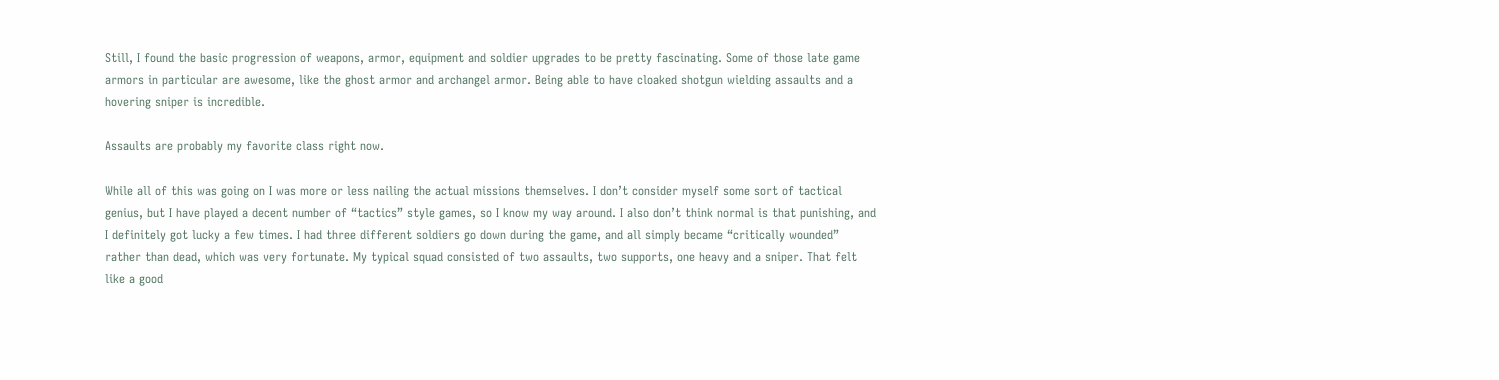Still, I found the basic progression of weapons, armor, equipment and soldier upgrades to be pretty fascinating. Some of those late game armors in particular are awesome, like the ghost armor and archangel armor. Being able to have cloaked shotgun wielding assaults and a hovering sniper is incredible.

Assaults are probably my favorite class right now.

While all of this was going on I was more or less nailing the actual missions themselves. I don’t consider myself some sort of tactical genius, but I have played a decent number of “tactics” style games, so I know my way around. I also don’t think normal is that punishing, and I definitely got lucky a few times. I had three different soldiers go down during the game, and all simply became “critically wounded” rather than dead, which was very fortunate. My typical squad consisted of two assaults, two supports, one heavy and a sniper. That felt like a good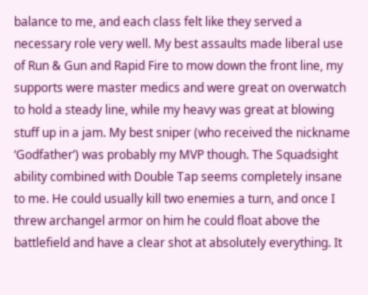balance to me, and each class felt like they served a necessary role very well. My best assaults made liberal use of Run & Gun and Rapid Fire to mow down the front line, my supports were master medics and were great on overwatch to hold a steady line, while my heavy was great at blowing stuff up in a jam. My best sniper (who received the nickname ‘Godfather’) was probably my MVP though. The Squadsight ability combined with Double Tap seems completely insane to me. He could usually kill two enemies a turn, and once I threw archangel armor on him he could float above the battlefield and have a clear shot at absolutely everything. It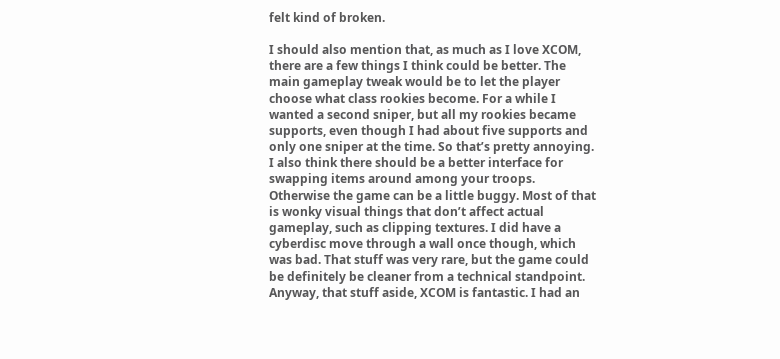felt kind of broken.

I should also mention that, as much as I love XCOM, there are a few things I think could be better. The main gameplay tweak would be to let the player choose what class rookies become. For a while I wanted a second sniper, but all my rookies became supports, even though I had about five supports and only one sniper at the time. So that’s pretty annoying. I also think there should be a better interface for swapping items around among your troops. Otherwise the game can be a little buggy. Most of that is wonky visual things that don’t affect actual gameplay, such as clipping textures. I did have a cyberdisc move through a wall once though, which was bad. That stuff was very rare, but the game could be definitely be cleaner from a technical standpoint. Anyway, that stuff aside, XCOM is fantastic. I had an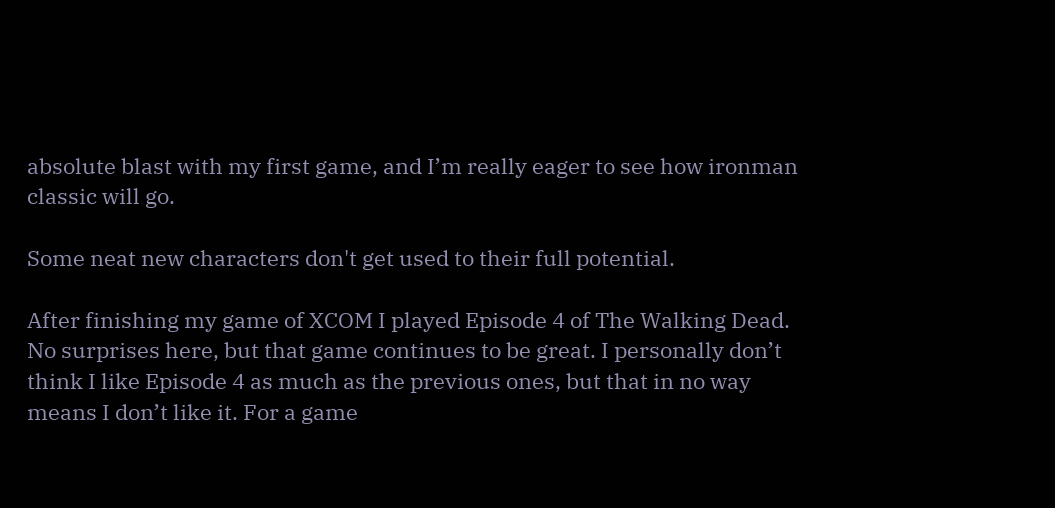absolute blast with my first game, and I’m really eager to see how ironman classic will go.

Some neat new characters don't get used to their full potential.

After finishing my game of XCOM I played Episode 4 of The Walking Dead. No surprises here, but that game continues to be great. I personally don’t think I like Episode 4 as much as the previous ones, but that in no way means I don’t like it. For a game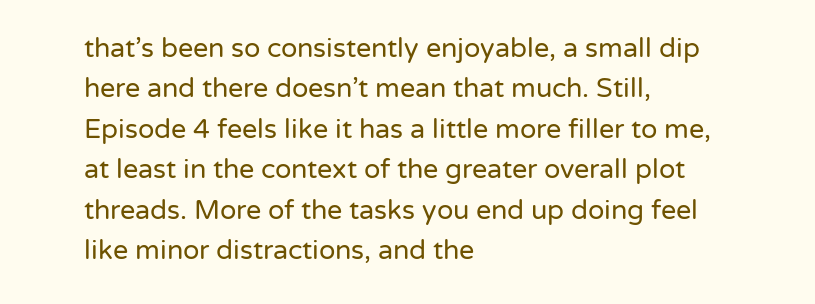that’s been so consistently enjoyable, a small dip here and there doesn’t mean that much. Still, Episode 4 feels like it has a little more filler to me, at least in the context of the greater overall plot threads. More of the tasks you end up doing feel like minor distractions, and the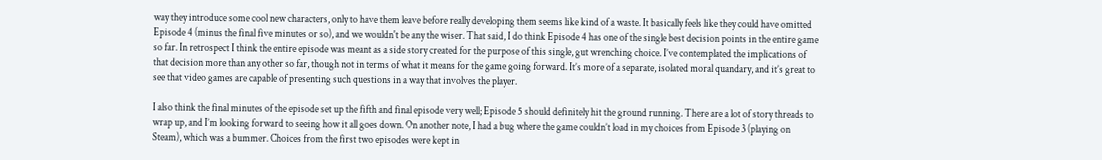way they introduce some cool new characters, only to have them leave before really developing them seems like kind of a waste. It basically feels like they could have omitted Episode 4 (minus the final five minutes or so), and we wouldn't be any the wiser. That said, I do think Episode 4 has one of the single best decision points in the entire game so far. In retrospect I think the entire episode was meant as a side story created for the purpose of this single, gut wrenching choice. I’ve contemplated the implications of that decision more than any other so far, though not in terms of what it means for the game going forward. It’s more of a separate, isolated moral quandary, and it’s great to see that video games are capable of presenting such questions in a way that involves the player.

I also think the final minutes of the episode set up the fifth and final episode very well; Episode 5 should definitely hit the ground running. There are a lot of story threads to wrap up, and I’m looking forward to seeing how it all goes down. On another note, I had a bug where the game couldn’t load in my choices from Episode 3 (playing on Steam), which was a bummer. Choices from the first two episodes were kept in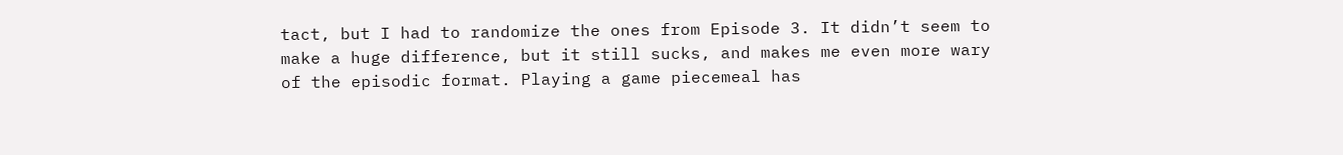tact, but I had to randomize the ones from Episode 3. It didn’t seem to make a huge difference, but it still sucks, and makes me even more wary of the episodic format. Playing a game piecemeal has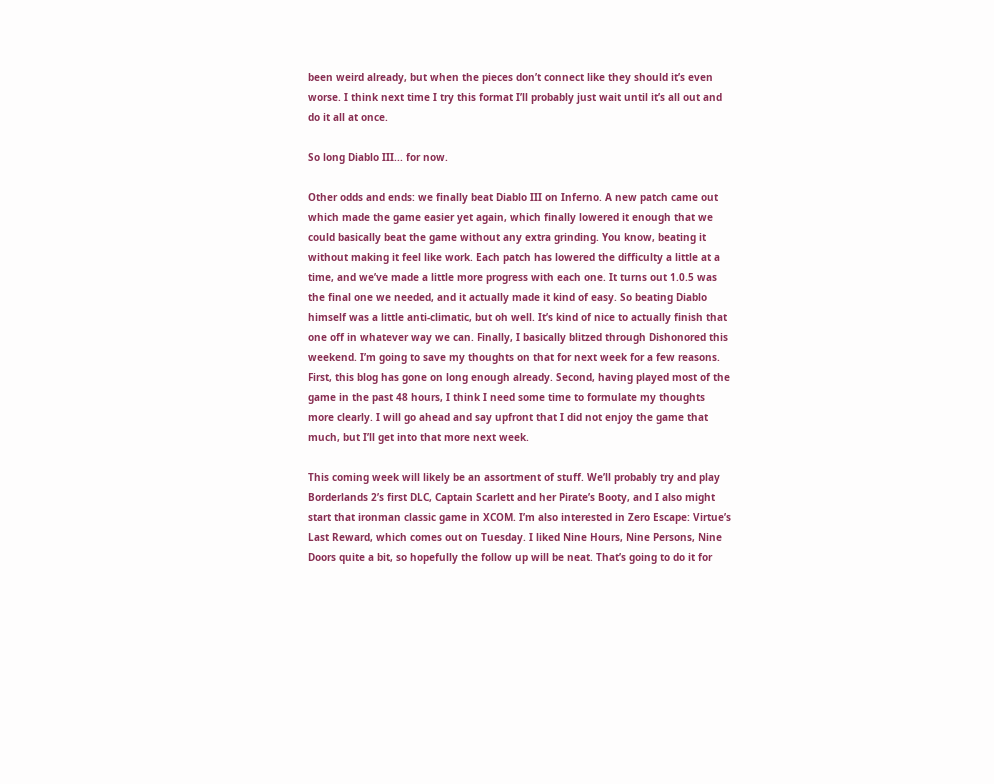been weird already, but when the pieces don’t connect like they should it’s even worse. I think next time I try this format I’ll probably just wait until it’s all out and do it all at once.

So long Diablo III... for now.

Other odds and ends: we finally beat Diablo III on Inferno. A new patch came out which made the game easier yet again, which finally lowered it enough that we could basically beat the game without any extra grinding. You know, beating it without making it feel like work. Each patch has lowered the difficulty a little at a time, and we’ve made a little more progress with each one. It turns out 1.0.5 was the final one we needed, and it actually made it kind of easy. So beating Diablo himself was a little anti-climatic, but oh well. It’s kind of nice to actually finish that one off in whatever way we can. Finally, I basically blitzed through Dishonored this weekend. I’m going to save my thoughts on that for next week for a few reasons. First, this blog has gone on long enough already. Second, having played most of the game in the past 48 hours, I think I need some time to formulate my thoughts more clearly. I will go ahead and say upfront that I did not enjoy the game that much, but I’ll get into that more next week.

This coming week will likely be an assortment of stuff. We’ll probably try and play Borderlands 2’s first DLC, Captain Scarlett and her Pirate’s Booty, and I also might start that ironman classic game in XCOM. I’m also interested in Zero Escape: Virtue’s Last Reward, which comes out on Tuesday. I liked Nine Hours, Nine Persons, Nine Doors quite a bit, so hopefully the follow up will be neat. That’s going to do it for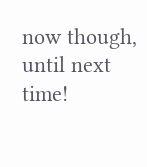now though, until next time!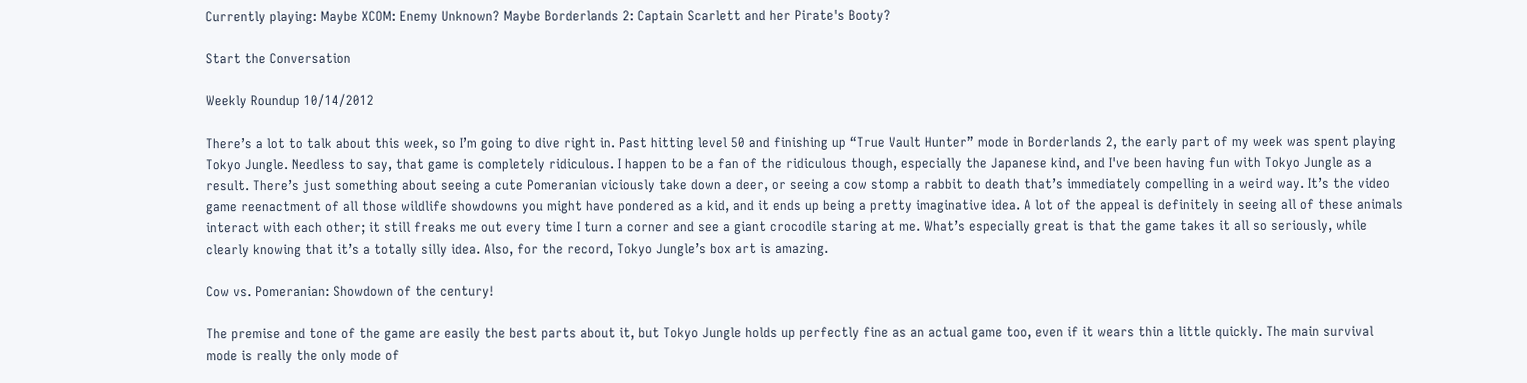Currently playing: Maybe XCOM: Enemy Unknown? Maybe Borderlands 2: Captain Scarlett and her Pirate's Booty?

Start the Conversation

Weekly Roundup 10/14/2012

There’s a lot to talk about this week, so I’m going to dive right in. Past hitting level 50 and finishing up “True Vault Hunter” mode in Borderlands 2, the early part of my week was spent playing Tokyo Jungle. Needless to say, that game is completely ridiculous. I happen to be a fan of the ridiculous though, especially the Japanese kind, and I've been having fun with Tokyo Jungle as a result. There’s just something about seeing a cute Pomeranian viciously take down a deer, or seeing a cow stomp a rabbit to death that’s immediately compelling in a weird way. It’s the video game reenactment of all those wildlife showdowns you might have pondered as a kid, and it ends up being a pretty imaginative idea. A lot of the appeal is definitely in seeing all of these animals interact with each other; it still freaks me out every time I turn a corner and see a giant crocodile staring at me. What’s especially great is that the game takes it all so seriously, while clearly knowing that it’s a totally silly idea. Also, for the record, Tokyo Jungle’s box art is amazing.

Cow vs. Pomeranian: Showdown of the century!

The premise and tone of the game are easily the best parts about it, but Tokyo Jungle holds up perfectly fine as an actual game too, even if it wears thin a little quickly. The main survival mode is really the only mode of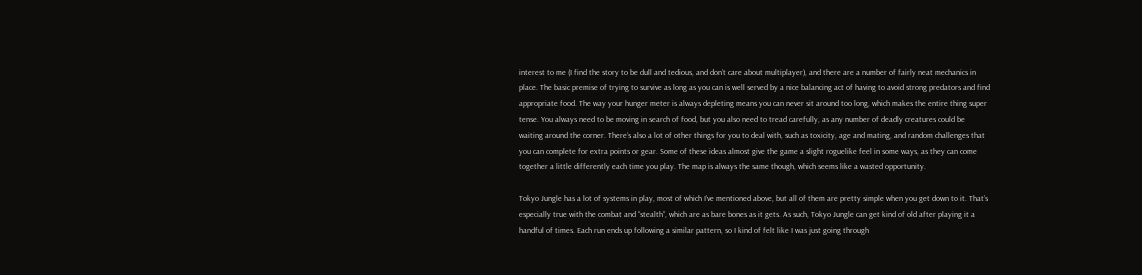interest to me (I find the story to be dull and tedious, and don’t care about multiplayer), and there are a number of fairly neat mechanics in place. The basic premise of trying to survive as long as you can is well served by a nice balancing act of having to avoid strong predators and find appropriate food. The way your hunger meter is always depleting means you can never sit around too long, which makes the entire thing super tense. You always need to be moving in search of food, but you also need to tread carefully, as any number of deadly creatures could be waiting around the corner. There’s also a lot of other things for you to deal with, such as toxicity, age and mating, and random challenges that you can complete for extra points or gear. Some of these ideas almost give the game a slight roguelike feel in some ways, as they can come together a little differently each time you play. The map is always the same though, which seems like a wasted opportunity.

Tokyo Jungle has a lot of systems in play, most of which I’ve mentioned above, but all of them are pretty simple when you get down to it. That’s especially true with the combat and “stealth”, which are as bare bones as it gets. As such, Tokyo Jungle can get kind of old after playing it a handful of times. Each run ends up following a similar pattern, so I kind of felt like I was just going through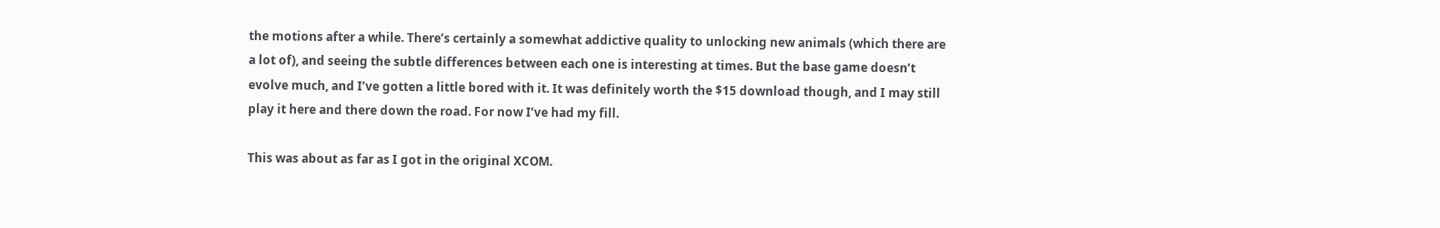the motions after a while. There’s certainly a somewhat addictive quality to unlocking new animals (which there are a lot of), and seeing the subtle differences between each one is interesting at times. But the base game doesn’t evolve much, and I’ve gotten a little bored with it. It was definitely worth the $15 download though, and I may still play it here and there down the road. For now I’ve had my fill.

This was about as far as I got in the original XCOM.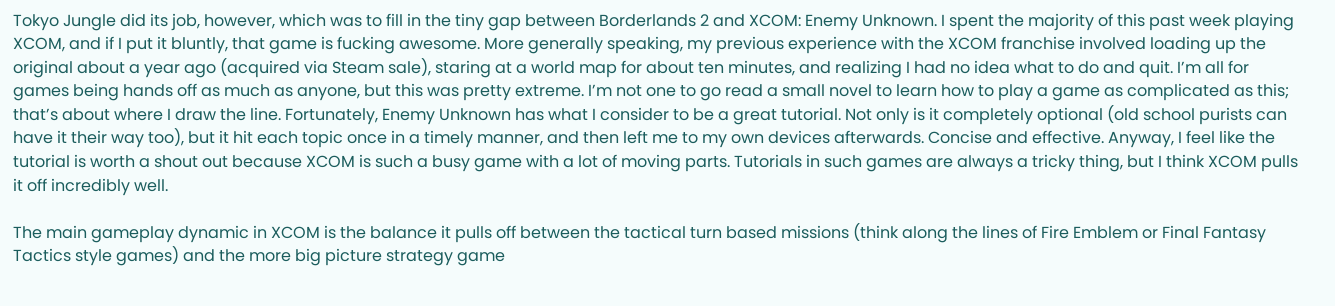Tokyo Jungle did its job, however, which was to fill in the tiny gap between Borderlands 2 and XCOM: Enemy Unknown. I spent the majority of this past week playing XCOM, and if I put it bluntly, that game is fucking awesome. More generally speaking, my previous experience with the XCOM franchise involved loading up the original about a year ago (acquired via Steam sale), staring at a world map for about ten minutes, and realizing I had no idea what to do and quit. I’m all for games being hands off as much as anyone, but this was pretty extreme. I’m not one to go read a small novel to learn how to play a game as complicated as this; that’s about where I draw the line. Fortunately, Enemy Unknown has what I consider to be a great tutorial. Not only is it completely optional (old school purists can have it their way too), but it hit each topic once in a timely manner, and then left me to my own devices afterwards. Concise and effective. Anyway, I feel like the tutorial is worth a shout out because XCOM is such a busy game with a lot of moving parts. Tutorials in such games are always a tricky thing, but I think XCOM pulls it off incredibly well.

The main gameplay dynamic in XCOM is the balance it pulls off between the tactical turn based missions (think along the lines of Fire Emblem or Final Fantasy Tactics style games) and the more big picture strategy game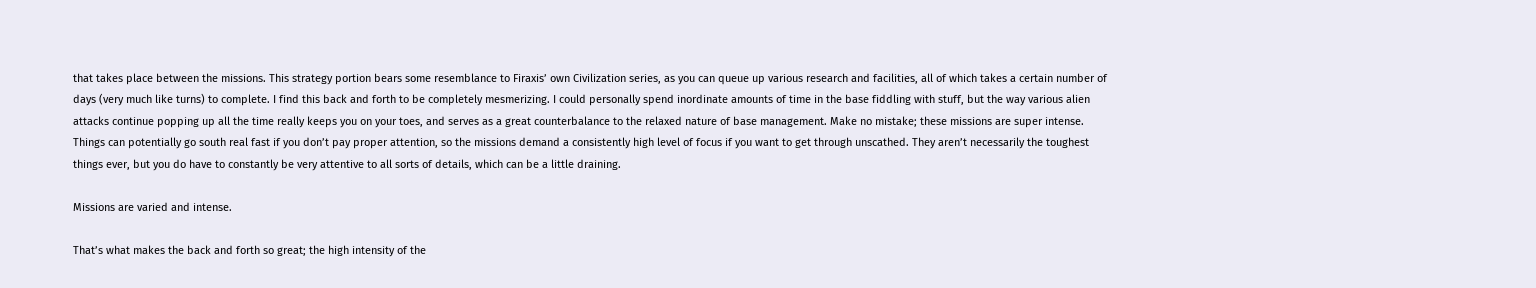that takes place between the missions. This strategy portion bears some resemblance to Firaxis’ own Civilization series, as you can queue up various research and facilities, all of which takes a certain number of days (very much like turns) to complete. I find this back and forth to be completely mesmerizing. I could personally spend inordinate amounts of time in the base fiddling with stuff, but the way various alien attacks continue popping up all the time really keeps you on your toes, and serves as a great counterbalance to the relaxed nature of base management. Make no mistake; these missions are super intense. Things can potentially go south real fast if you don’t pay proper attention, so the missions demand a consistently high level of focus if you want to get through unscathed. They aren’t necessarily the toughest things ever, but you do have to constantly be very attentive to all sorts of details, which can be a little draining.

Missions are varied and intense.

That’s what makes the back and forth so great; the high intensity of the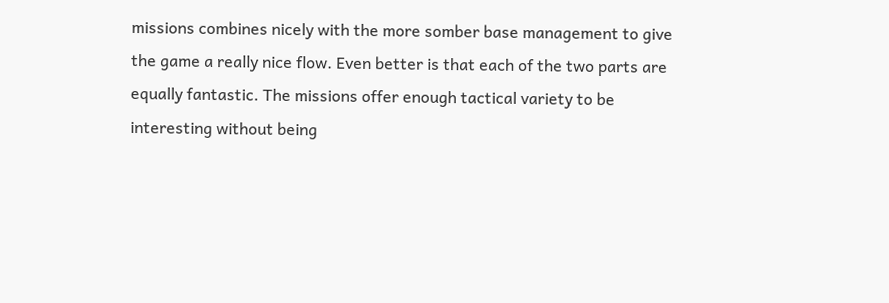missions combines nicely with the more somber base management to give the game a really nice flow. Even better is that each of the two parts are equally fantastic. The missions offer enough tactical variety to be interesting without being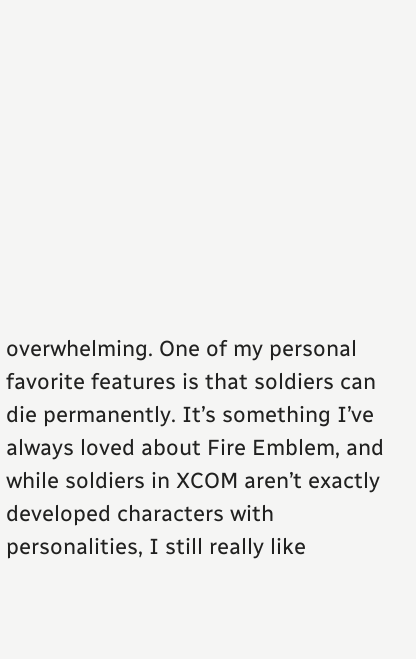overwhelming. One of my personal favorite features is that soldiers can die permanently. It’s something I’ve always loved about Fire Emblem, and while soldiers in XCOM aren’t exactly developed characters with personalities, I still really like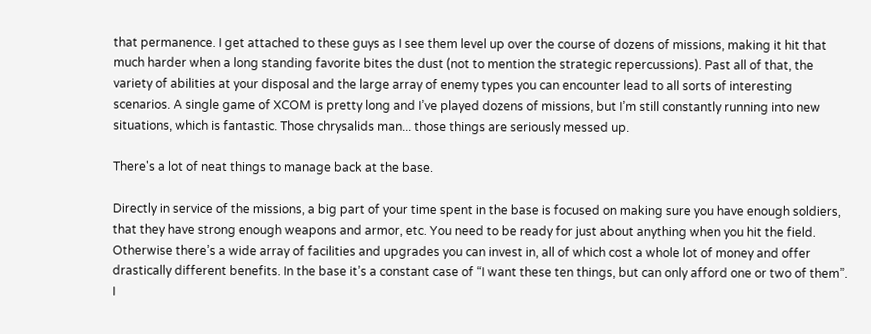that permanence. I get attached to these guys as I see them level up over the course of dozens of missions, making it hit that much harder when a long standing favorite bites the dust (not to mention the strategic repercussions). Past all of that, the variety of abilities at your disposal and the large array of enemy types you can encounter lead to all sorts of interesting scenarios. A single game of XCOM is pretty long and I’ve played dozens of missions, but I’m still constantly running into new situations, which is fantastic. Those chrysalids man... those things are seriously messed up.

There's a lot of neat things to manage back at the base.

Directly in service of the missions, a big part of your time spent in the base is focused on making sure you have enough soldiers, that they have strong enough weapons and armor, etc. You need to be ready for just about anything when you hit the field. Otherwise there’s a wide array of facilities and upgrades you can invest in, all of which cost a whole lot of money and offer drastically different benefits. In the base it’s a constant case of “I want these ten things, but can only afford one or two of them”. I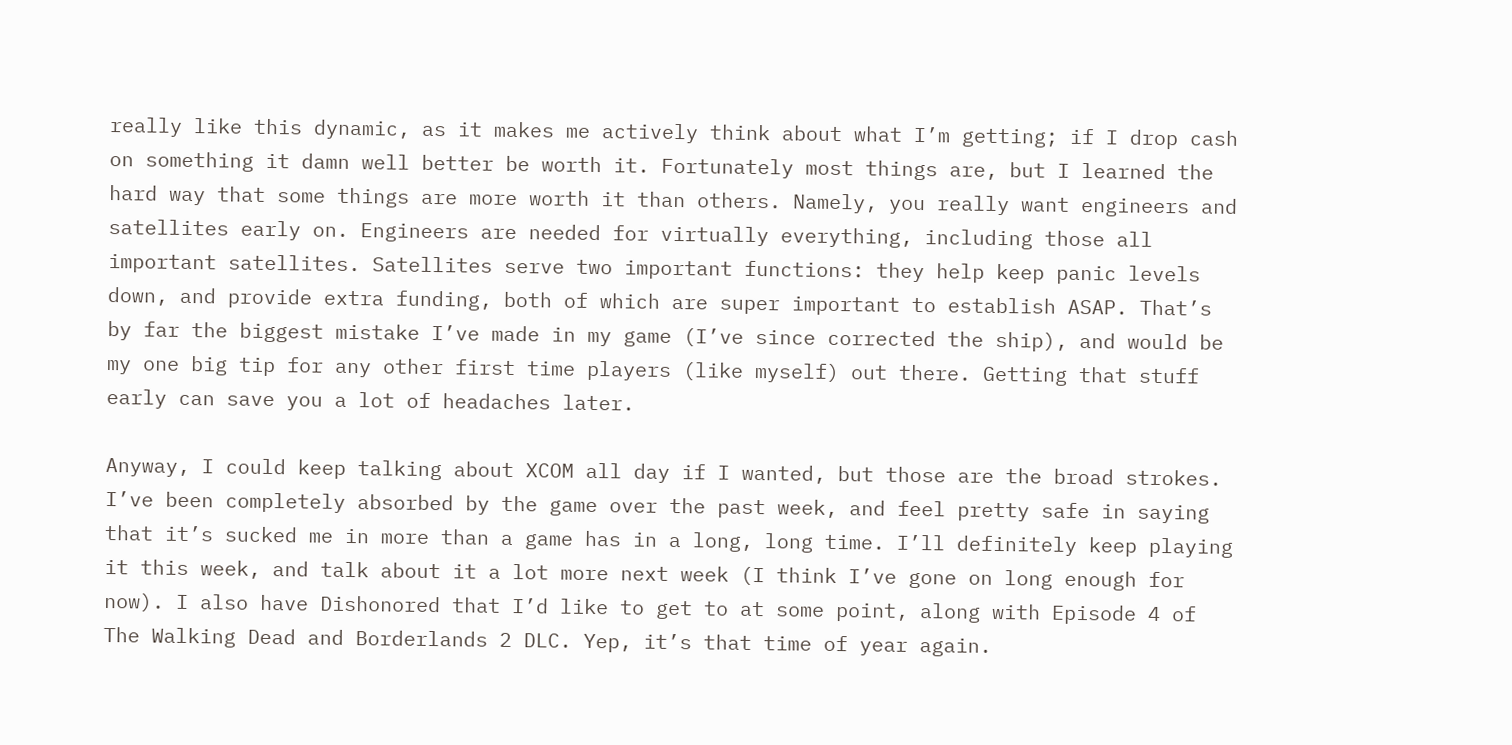really like this dynamic, as it makes me actively think about what I’m getting; if I drop cash on something it damn well better be worth it. Fortunately most things are, but I learned the hard way that some things are more worth it than others. Namely, you really want engineers and satellites early on. Engineers are needed for virtually everything, including those all important satellites. Satellites serve two important functions: they help keep panic levels down, and provide extra funding, both of which are super important to establish ASAP. That’s by far the biggest mistake I’ve made in my game (I’ve since corrected the ship), and would be my one big tip for any other first time players (like myself) out there. Getting that stuff early can save you a lot of headaches later.

Anyway, I could keep talking about XCOM all day if I wanted, but those are the broad strokes. I’ve been completely absorbed by the game over the past week, and feel pretty safe in saying that it’s sucked me in more than a game has in a long, long time. I’ll definitely keep playing it this week, and talk about it a lot more next week (I think I’ve gone on long enough for now). I also have Dishonored that I’d like to get to at some point, along with Episode 4 of The Walking Dead and Borderlands 2 DLC. Yep, it’s that time of year again.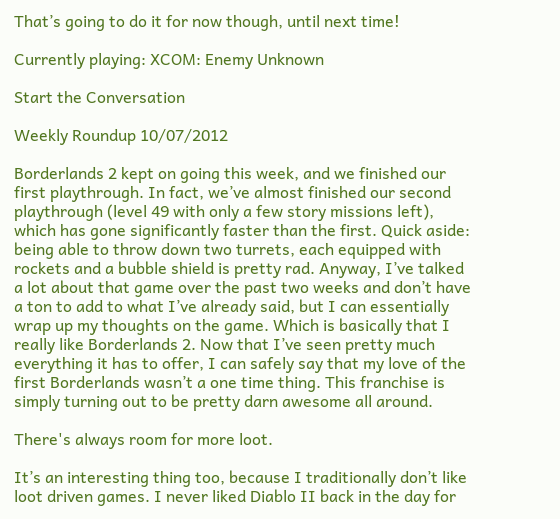That’s going to do it for now though, until next time!

Currently playing: XCOM: Enemy Unknown

Start the Conversation

Weekly Roundup 10/07/2012

Borderlands 2 kept on going this week, and we finished our first playthrough. In fact, we’ve almost finished our second playthrough (level 49 with only a few story missions left), which has gone significantly faster than the first. Quick aside: being able to throw down two turrets, each equipped with rockets and a bubble shield is pretty rad. Anyway, I’ve talked a lot about that game over the past two weeks and don’t have a ton to add to what I’ve already said, but I can essentially wrap up my thoughts on the game. Which is basically that I really like Borderlands 2. Now that I’ve seen pretty much everything it has to offer, I can safely say that my love of the first Borderlands wasn’t a one time thing. This franchise is simply turning out to be pretty darn awesome all around.

There's always room for more loot.

It’s an interesting thing too, because I traditionally don’t like loot driven games. I never liked Diablo II back in the day for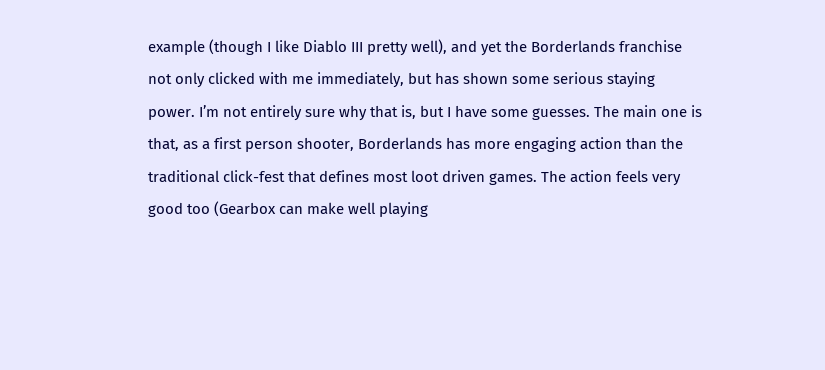example (though I like Diablo III pretty well), and yet the Borderlands franchise not only clicked with me immediately, but has shown some serious staying power. I’m not entirely sure why that is, but I have some guesses. The main one is that, as a first person shooter, Borderlands has more engaging action than the traditional click-fest that defines most loot driven games. The action feels very good too (Gearbox can make well playing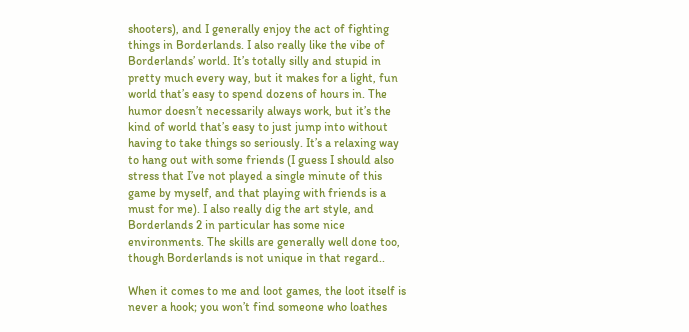shooters), and I generally enjoy the act of fighting things in Borderlands. I also really like the vibe of Borderlands’ world. It’s totally silly and stupid in pretty much every way, but it makes for a light, fun world that’s easy to spend dozens of hours in. The humor doesn’t necessarily always work, but it’s the kind of world that’s easy to just jump into without having to take things so seriously. It’s a relaxing way to hang out with some friends (I guess I should also stress that I’ve not played a single minute of this game by myself, and that playing with friends is a must for me). I also really dig the art style, and Borderlands 2 in particular has some nice environments. The skills are generally well done too, though Borderlands is not unique in that regard..

When it comes to me and loot games, the loot itself is never a hook; you won’t find someone who loathes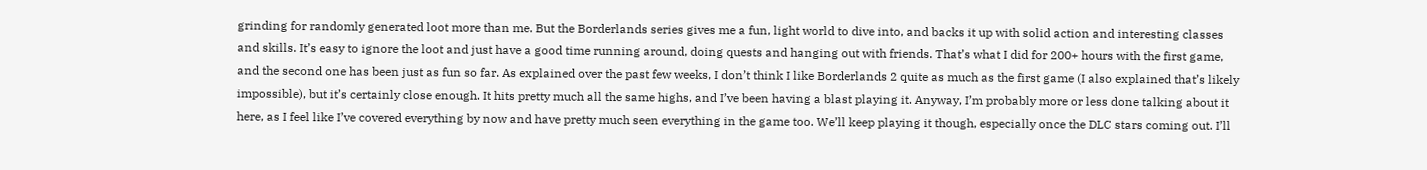grinding for randomly generated loot more than me. But the Borderlands series gives me a fun, light world to dive into, and backs it up with solid action and interesting classes and skills. It’s easy to ignore the loot and just have a good time running around, doing quests and hanging out with friends. That’s what I did for 200+ hours with the first game, and the second one has been just as fun so far. As explained over the past few weeks, I don’t think I like Borderlands 2 quite as much as the first game (I also explained that’s likely impossible), but it’s certainly close enough. It hits pretty much all the same highs, and I’ve been having a blast playing it. Anyway, I’m probably more or less done talking about it here, as I feel like I’ve covered everything by now and have pretty much seen everything in the game too. We’ll keep playing it though, especially once the DLC stars coming out. I’ll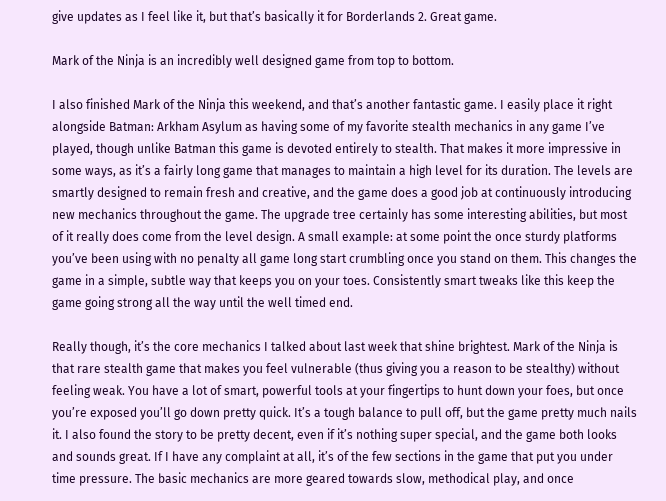give updates as I feel like it, but that’s basically it for Borderlands 2. Great game.

Mark of the Ninja is an incredibly well designed game from top to bottom.

I also finished Mark of the Ninja this weekend, and that’s another fantastic game. I easily place it right alongside Batman: Arkham Asylum as having some of my favorite stealth mechanics in any game I’ve played, though unlike Batman this game is devoted entirely to stealth. That makes it more impressive in some ways, as it’s a fairly long game that manages to maintain a high level for its duration. The levels are smartly designed to remain fresh and creative, and the game does a good job at continuously introducing new mechanics throughout the game. The upgrade tree certainly has some interesting abilities, but most of it really does come from the level design. A small example: at some point the once sturdy platforms you’ve been using with no penalty all game long start crumbling once you stand on them. This changes the game in a simple, subtle way that keeps you on your toes. Consistently smart tweaks like this keep the game going strong all the way until the well timed end.

Really though, it’s the core mechanics I talked about last week that shine brightest. Mark of the Ninja is that rare stealth game that makes you feel vulnerable (thus giving you a reason to be stealthy) without feeling weak. You have a lot of smart, powerful tools at your fingertips to hunt down your foes, but once you’re exposed you’ll go down pretty quick. It’s a tough balance to pull off, but the game pretty much nails it. I also found the story to be pretty decent, even if it’s nothing super special, and the game both looks and sounds great. If I have any complaint at all, it’s of the few sections in the game that put you under time pressure. The basic mechanics are more geared towards slow, methodical play, and once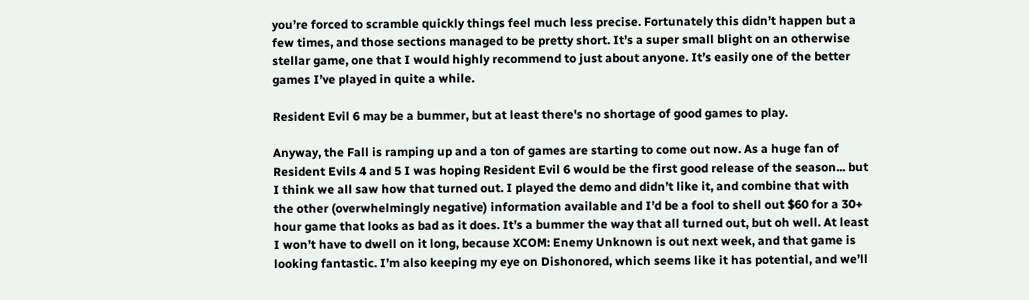you’re forced to scramble quickly things feel much less precise. Fortunately this didn’t happen but a few times, and those sections managed to be pretty short. It’s a super small blight on an otherwise stellar game, one that I would highly recommend to just about anyone. It’s easily one of the better games I’ve played in quite a while.

Resident Evil 6 may be a bummer, but at least there's no shortage of good games to play.

Anyway, the Fall is ramping up and a ton of games are starting to come out now. As a huge fan of Resident Evils 4 and 5 I was hoping Resident Evil 6 would be the first good release of the season... but I think we all saw how that turned out. I played the demo and didn’t like it, and combine that with the other (overwhelmingly negative) information available and I’d be a fool to shell out $60 for a 30+ hour game that looks as bad as it does. It’s a bummer the way that all turned out, but oh well. At least I won’t have to dwell on it long, because XCOM: Enemy Unknown is out next week, and that game is looking fantastic. I’m also keeping my eye on Dishonored, which seems like it has potential, and we’ll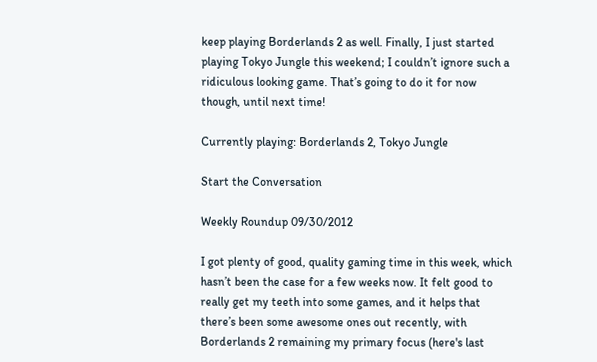keep playing Borderlands 2 as well. Finally, I just started playing Tokyo Jungle this weekend; I couldn’t ignore such a ridiculous looking game. That’s going to do it for now though, until next time!

Currently playing: Borderlands 2, Tokyo Jungle

Start the Conversation

Weekly Roundup 09/30/2012

I got plenty of good, quality gaming time in this week, which hasn’t been the case for a few weeks now. It felt good to really get my teeth into some games, and it helps that there’s been some awesome ones out recently, with Borderlands 2 remaining my primary focus (here's last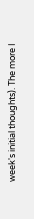week's initial thoughts). The more I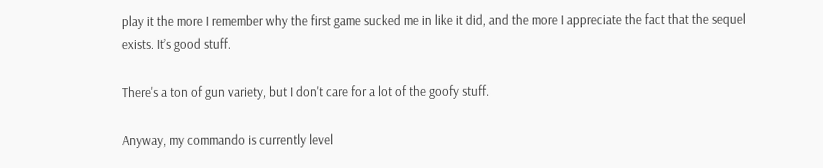play it the more I remember why the first game sucked me in like it did, and the more I appreciate the fact that the sequel exists. It’s good stuff.

There's a ton of gun variety, but I don't care for a lot of the goofy stuff.

Anyway, my commando is currently level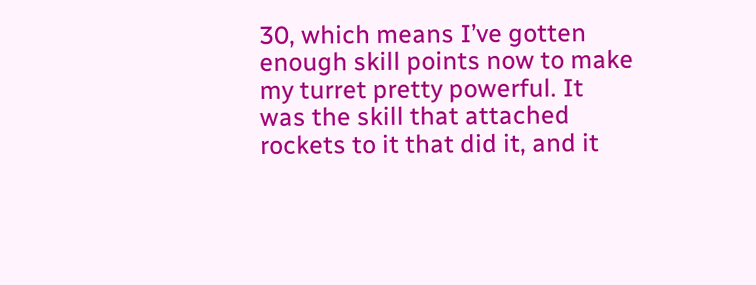30, which means I’ve gotten enough skill points now to make my turret pretty powerful. It was the skill that attached rockets to it that did it, and it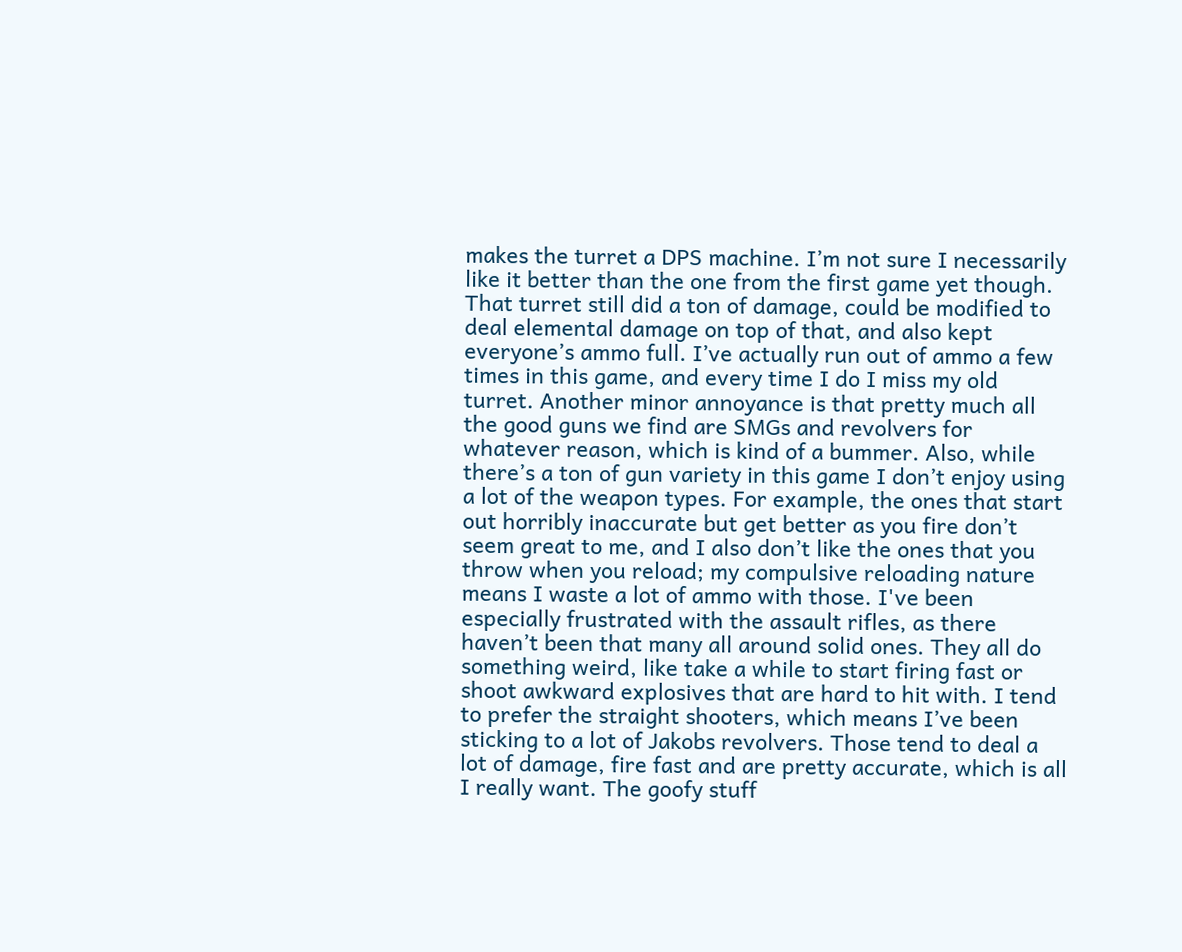makes the turret a DPS machine. I’m not sure I necessarily like it better than the one from the first game yet though. That turret still did a ton of damage, could be modified to deal elemental damage on top of that, and also kept everyone’s ammo full. I’ve actually run out of ammo a few times in this game, and every time I do I miss my old turret. Another minor annoyance is that pretty much all the good guns we find are SMGs and revolvers for whatever reason, which is kind of a bummer. Also, while there’s a ton of gun variety in this game I don’t enjoy using a lot of the weapon types. For example, the ones that start out horribly inaccurate but get better as you fire don’t seem great to me, and I also don’t like the ones that you throw when you reload; my compulsive reloading nature means I waste a lot of ammo with those. I've been especially frustrated with the assault rifles, as there haven’t been that many all around solid ones. They all do something weird, like take a while to start firing fast or shoot awkward explosives that are hard to hit with. I tend to prefer the straight shooters, which means I’ve been sticking to a lot of Jakobs revolvers. Those tend to deal a lot of damage, fire fast and are pretty accurate, which is all I really want. The goofy stuff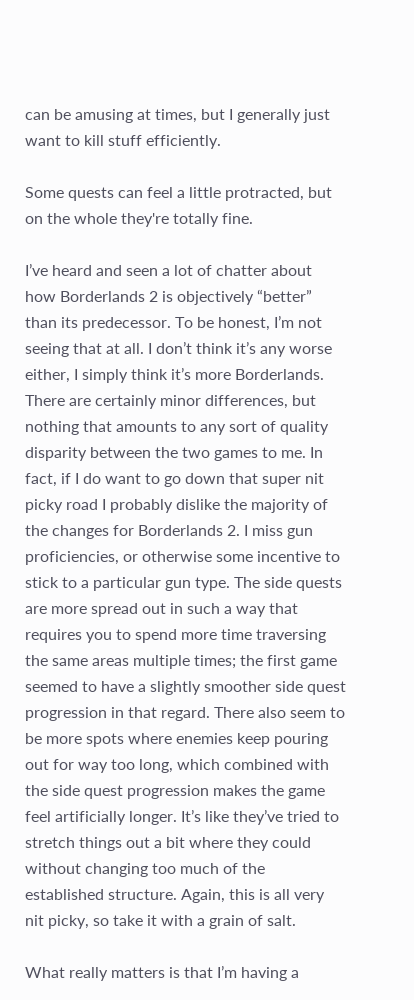can be amusing at times, but I generally just want to kill stuff efficiently.

Some quests can feel a little protracted, but on the whole they're totally fine.

I’ve heard and seen a lot of chatter about how Borderlands 2 is objectively “better” than its predecessor. To be honest, I’m not seeing that at all. I don’t think it’s any worse either, I simply think it’s more Borderlands. There are certainly minor differences, but nothing that amounts to any sort of quality disparity between the two games to me. In fact, if I do want to go down that super nit picky road I probably dislike the majority of the changes for Borderlands 2. I miss gun proficiencies, or otherwise some incentive to stick to a particular gun type. The side quests are more spread out in such a way that requires you to spend more time traversing the same areas multiple times; the first game seemed to have a slightly smoother side quest progression in that regard. There also seem to be more spots where enemies keep pouring out for way too long, which combined with the side quest progression makes the game feel artificially longer. It’s like they’ve tried to stretch things out a bit where they could without changing too much of the established structure. Again, this is all very nit picky, so take it with a grain of salt.

What really matters is that I’m having a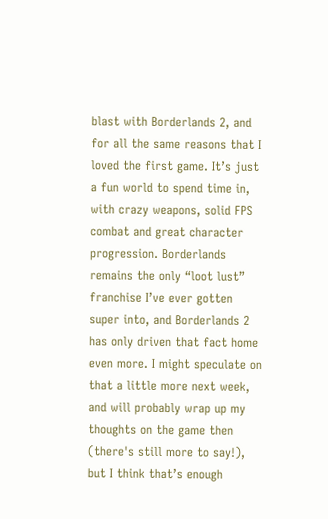blast with Borderlands 2, and for all the same reasons that I loved the first game. It’s just a fun world to spend time in, with crazy weapons, solid FPS combat and great character progression. Borderlands remains the only “loot lust” franchise I’ve ever gotten super into, and Borderlands 2 has only driven that fact home even more. I might speculate on that a little more next week, and will probably wrap up my thoughts on the game then (there's still more to say!), but I think that’s enough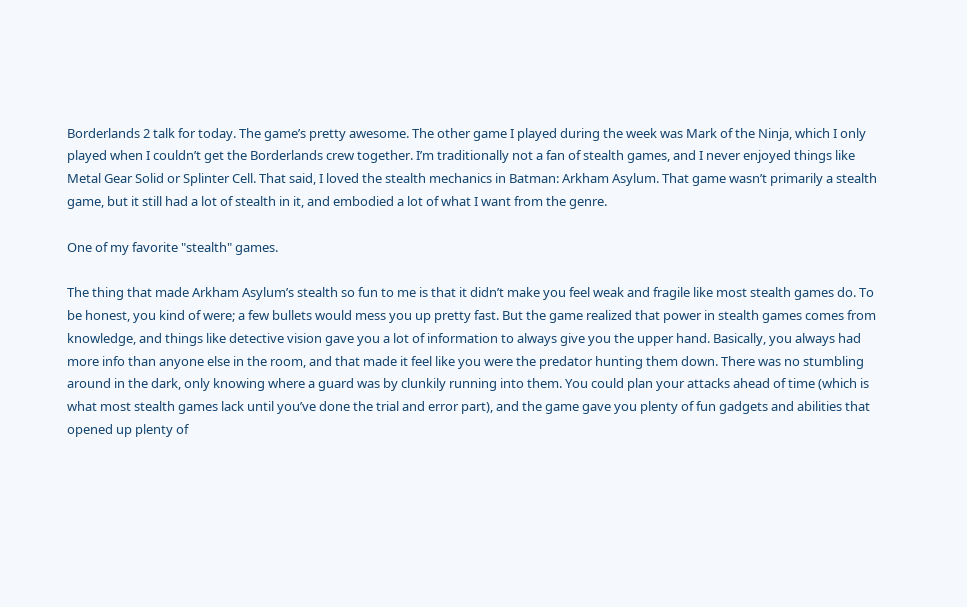Borderlands 2 talk for today. The game’s pretty awesome. The other game I played during the week was Mark of the Ninja, which I only played when I couldn’t get the Borderlands crew together. I’m traditionally not a fan of stealth games, and I never enjoyed things like Metal Gear Solid or Splinter Cell. That said, I loved the stealth mechanics in Batman: Arkham Asylum. That game wasn’t primarily a stealth game, but it still had a lot of stealth in it, and embodied a lot of what I want from the genre.

One of my favorite "stealth" games.

The thing that made Arkham Asylum’s stealth so fun to me is that it didn’t make you feel weak and fragile like most stealth games do. To be honest, you kind of were; a few bullets would mess you up pretty fast. But the game realized that power in stealth games comes from knowledge, and things like detective vision gave you a lot of information to always give you the upper hand. Basically, you always had more info than anyone else in the room, and that made it feel like you were the predator hunting them down. There was no stumbling around in the dark, only knowing where a guard was by clunkily running into them. You could plan your attacks ahead of time (which is what most stealth games lack until you’ve done the trial and error part), and the game gave you plenty of fun gadgets and abilities that opened up plenty of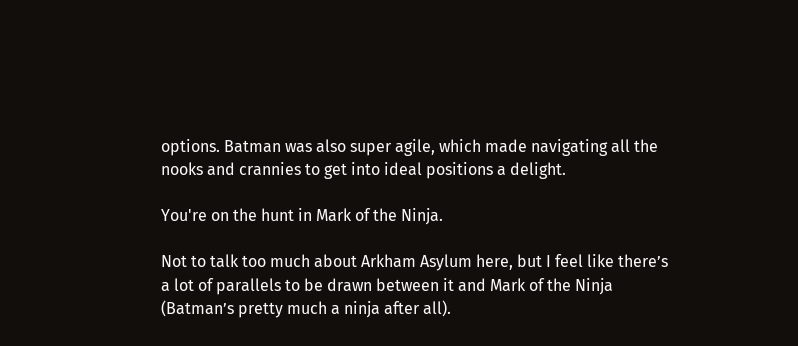options. Batman was also super agile, which made navigating all the nooks and crannies to get into ideal positions a delight.

You're on the hunt in Mark of the Ninja.

Not to talk too much about Arkham Asylum here, but I feel like there’s a lot of parallels to be drawn between it and Mark of the Ninja (Batman’s pretty much a ninja after all).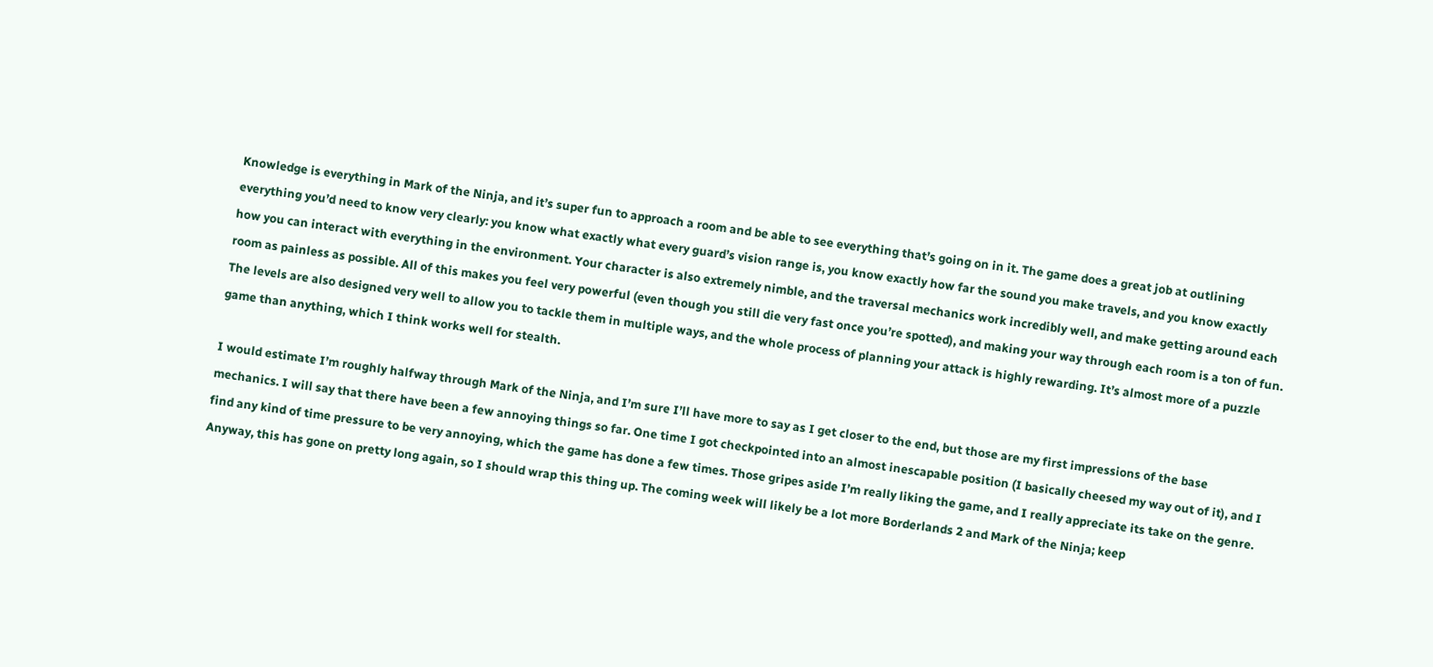Knowledge is everything in Mark of the Ninja, and it’s super fun to approach a room and be able to see everything that’s going on in it. The game does a great job at outlining everything you’d need to know very clearly: you know what exactly what every guard’s vision range is, you know exactly how far the sound you make travels, and you know exactly how you can interact with everything in the environment. Your character is also extremely nimble, and the traversal mechanics work incredibly well, and make getting around each room as painless as possible. All of this makes you feel very powerful (even though you still die very fast once you’re spotted), and making your way through each room is a ton of fun. The levels are also designed very well to allow you to tackle them in multiple ways, and the whole process of planning your attack is highly rewarding. It’s almost more of a puzzle game than anything, which I think works well for stealth.

I would estimate I’m roughly halfway through Mark of the Ninja, and I’m sure I’ll have more to say as I get closer to the end, but those are my first impressions of the base mechanics. I will say that there have been a few annoying things so far. One time I got checkpointed into an almost inescapable position (I basically cheesed my way out of it), and I find any kind of time pressure to be very annoying, which the game has done a few times. Those gripes aside I’m really liking the game, and I really appreciate its take on the genre. Anyway, this has gone on pretty long again, so I should wrap this thing up. The coming week will likely be a lot more Borderlands 2 and Mark of the Ninja; keep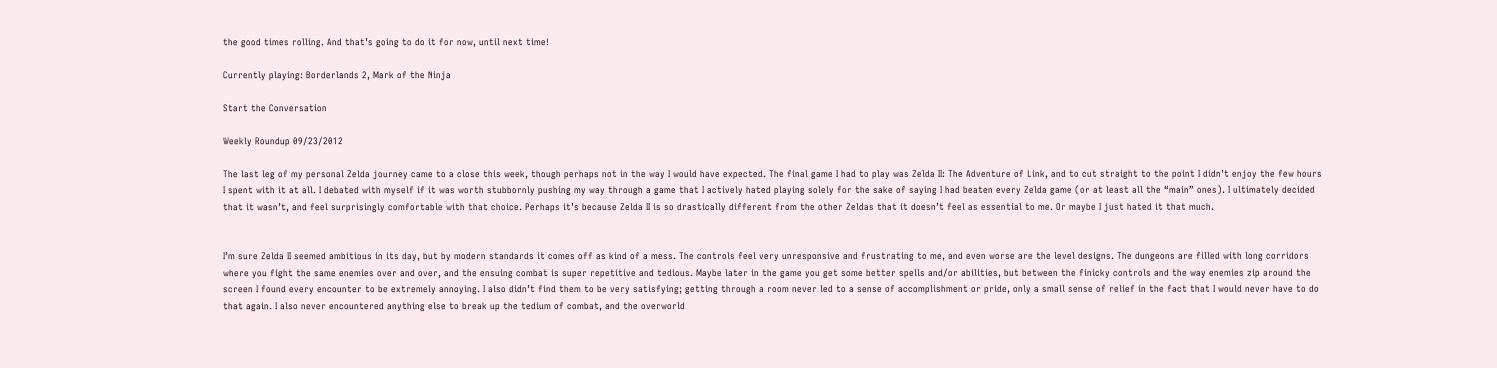the good times rolling. And that’s going to do it for now, until next time!

Currently playing: Borderlands 2, Mark of the Ninja

Start the Conversation

Weekly Roundup 09/23/2012

The last leg of my personal Zelda journey came to a close this week, though perhaps not in the way I would have expected. The final game I had to play was Zelda II: The Adventure of Link, and to cut straight to the point I didn’t enjoy the few hours I spent with it at all. I debated with myself if it was worth stubbornly pushing my way through a game that I actively hated playing solely for the sake of saying I had beaten every Zelda game (or at least all the “main” ones). I ultimately decided that it wasn’t, and feel surprisingly comfortable with that choice. Perhaps it’s because Zelda II is so drastically different from the other Zeldas that it doesn’t feel as essential to me. Or maybe I just hated it that much.


I’m sure Zelda II seemed ambitious in its day, but by modern standards it comes off as kind of a mess. The controls feel very unresponsive and frustrating to me, and even worse are the level designs. The dungeons are filled with long corridors where you fight the same enemies over and over, and the ensuing combat is super repetitive and tedious. Maybe later in the game you get some better spells and/or abilities, but between the finicky controls and the way enemies zip around the screen I found every encounter to be extremely annoying. I also didn’t find them to be very satisfying; getting through a room never led to a sense of accomplishment or pride, only a small sense of relief in the fact that I would never have to do that again. I also never encountered anything else to break up the tedium of combat, and the overworld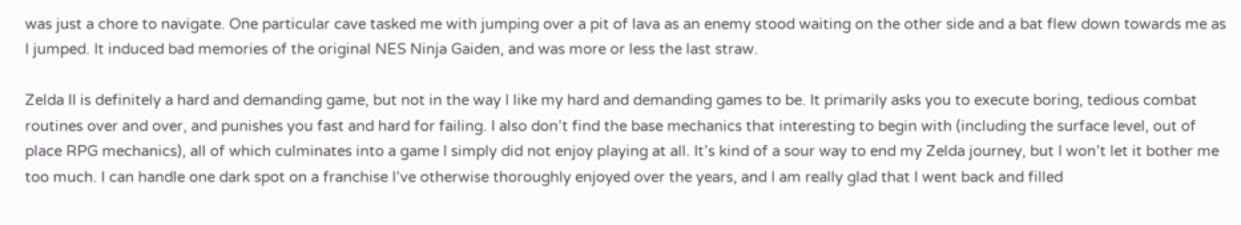was just a chore to navigate. One particular cave tasked me with jumping over a pit of lava as an enemy stood waiting on the other side and a bat flew down towards me as I jumped. It induced bad memories of the original NES Ninja Gaiden, and was more or less the last straw.

Zelda II is definitely a hard and demanding game, but not in the way I like my hard and demanding games to be. It primarily asks you to execute boring, tedious combat routines over and over, and punishes you fast and hard for failing. I also don’t find the base mechanics that interesting to begin with (including the surface level, out of place RPG mechanics), all of which culminates into a game I simply did not enjoy playing at all. It’s kind of a sour way to end my Zelda journey, but I won’t let it bother me too much. I can handle one dark spot on a franchise I’ve otherwise thoroughly enjoyed over the years, and I am really glad that I went back and filled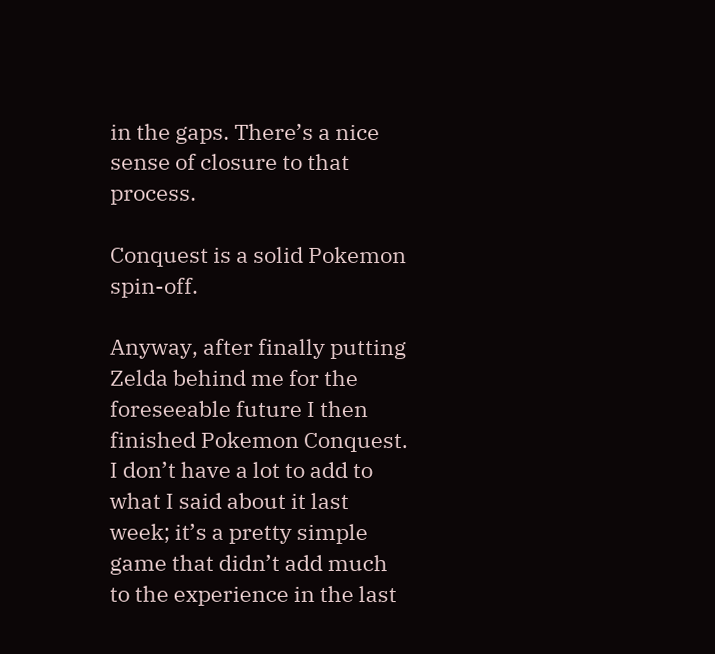in the gaps. There’s a nice sense of closure to that process.

Conquest is a solid Pokemon spin-off.

Anyway, after finally putting Zelda behind me for the foreseeable future I then finished Pokemon Conquest. I don’t have a lot to add to what I said about it last week; it’s a pretty simple game that didn’t add much to the experience in the last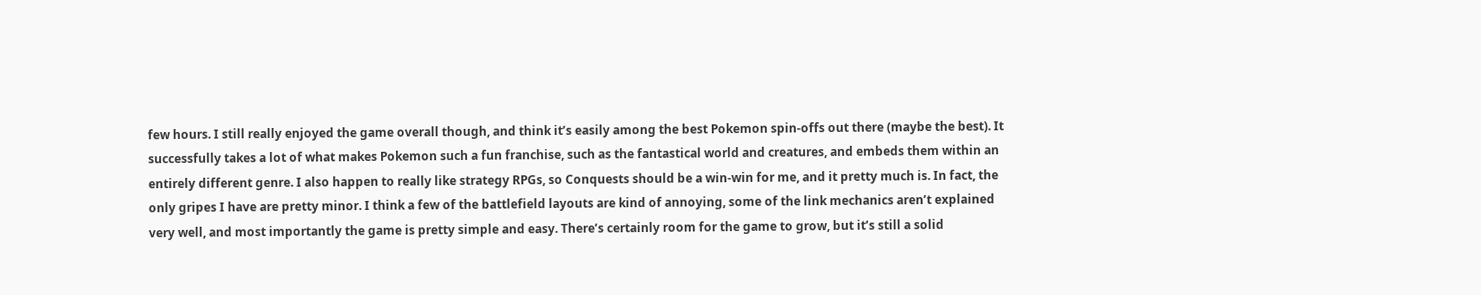few hours. I still really enjoyed the game overall though, and think it’s easily among the best Pokemon spin-offs out there (maybe the best). It successfully takes a lot of what makes Pokemon such a fun franchise, such as the fantastical world and creatures, and embeds them within an entirely different genre. I also happen to really like strategy RPGs, so Conquests should be a win-win for me, and it pretty much is. In fact, the only gripes I have are pretty minor. I think a few of the battlefield layouts are kind of annoying, some of the link mechanics aren’t explained very well, and most importantly the game is pretty simple and easy. There’s certainly room for the game to grow, but it’s still a solid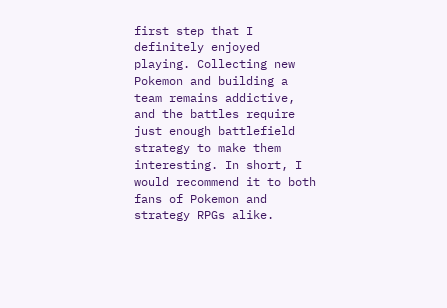first step that I definitely enjoyed playing. Collecting new Pokemon and building a team remains addictive, and the battles require just enough battlefield strategy to make them interesting. In short, I would recommend it to both fans of Pokemon and strategy RPGs alike.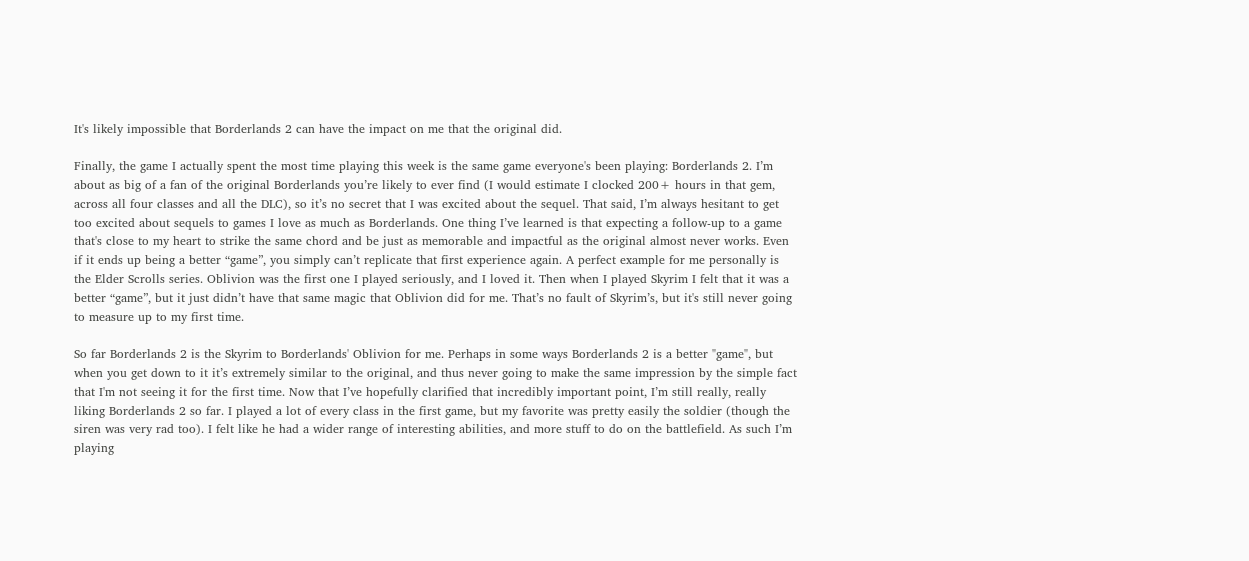It's likely impossible that Borderlands 2 can have the impact on me that the original did.

Finally, the game I actually spent the most time playing this week is the same game everyone's been playing: Borderlands 2. I’m about as big of a fan of the original Borderlands you’re likely to ever find (I would estimate I clocked 200+ hours in that gem, across all four classes and all the DLC), so it’s no secret that I was excited about the sequel. That said, I’m always hesitant to get too excited about sequels to games I love as much as Borderlands. One thing I’ve learned is that expecting a follow-up to a game that's close to my heart to strike the same chord and be just as memorable and impactful as the original almost never works. Even if it ends up being a better “game”, you simply can’t replicate that first experience again. A perfect example for me personally is the Elder Scrolls series. Oblivion was the first one I played seriously, and I loved it. Then when I played Skyrim I felt that it was a better “game”, but it just didn’t have that same magic that Oblivion did for me. That’s no fault of Skyrim’s, but it's still never going to measure up to my first time.

So far Borderlands 2 is the Skyrim to Borderlands' Oblivion for me. Perhaps in some ways Borderlands 2 is a better "game", but when you get down to it it’s extremely similar to the original, and thus never going to make the same impression by the simple fact that I'm not seeing it for the first time. Now that I’ve hopefully clarified that incredibly important point, I’m still really, really liking Borderlands 2 so far. I played a lot of every class in the first game, but my favorite was pretty easily the soldier (though the siren was very rad too). I felt like he had a wider range of interesting abilities, and more stuff to do on the battlefield. As such I’m playing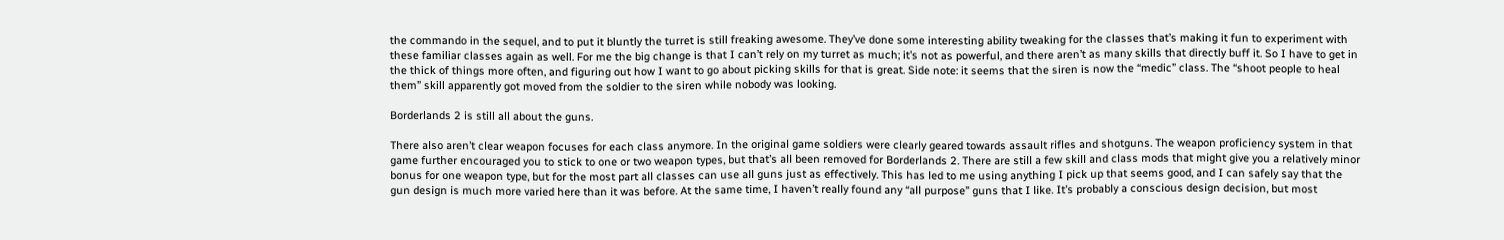the commando in the sequel, and to put it bluntly the turret is still freaking awesome. They’ve done some interesting ability tweaking for the classes that’s making it fun to experiment with these familiar classes again as well. For me the big change is that I can’t rely on my turret as much; it’s not as powerful, and there aren’t as many skills that directly buff it. So I have to get in the thick of things more often, and figuring out how I want to go about picking skills for that is great. Side note: it seems that the siren is now the “medic” class. The “shoot people to heal them” skill apparently got moved from the soldier to the siren while nobody was looking.

Borderlands 2 is still all about the guns.

There also aren’t clear weapon focuses for each class anymore. In the original game soldiers were clearly geared towards assault rifles and shotguns. The weapon proficiency system in that game further encouraged you to stick to one or two weapon types, but that’s all been removed for Borderlands 2. There are still a few skill and class mods that might give you a relatively minor bonus for one weapon type, but for the most part all classes can use all guns just as effectively. This has led to me using anything I pick up that seems good, and I can safely say that the gun design is much more varied here than it was before. At the same time, I haven’t really found any “all purpose” guns that I like. It’s probably a conscious design decision, but most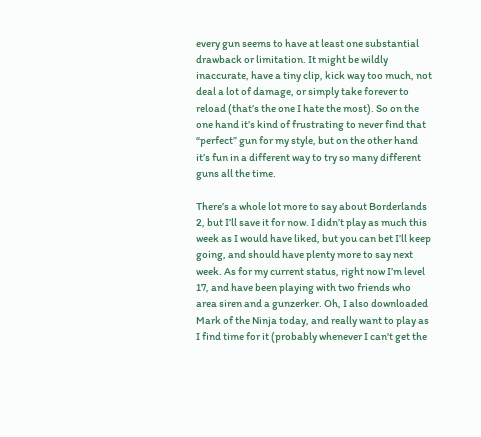every gun seems to have at least one substantial drawback or limitation. It might be wildly inaccurate, have a tiny clip, kick way too much, not deal a lot of damage, or simply take forever to reload (that’s the one I hate the most). So on the one hand it’s kind of frustrating to never find that “perfect” gun for my style, but on the other hand it’s fun in a different way to try so many different guns all the time.

There’s a whole lot more to say about Borderlands 2, but I’ll save it for now. I didn’t play as much this week as I would have liked, but you can bet I’ll keep going, and should have plenty more to say next week. As for my current status, right now I’m level 17, and have been playing with two friends who area siren and a gunzerker. Oh, I also downloaded Mark of the Ninja today, and really want to play as I find time for it (probably whenever I can't get the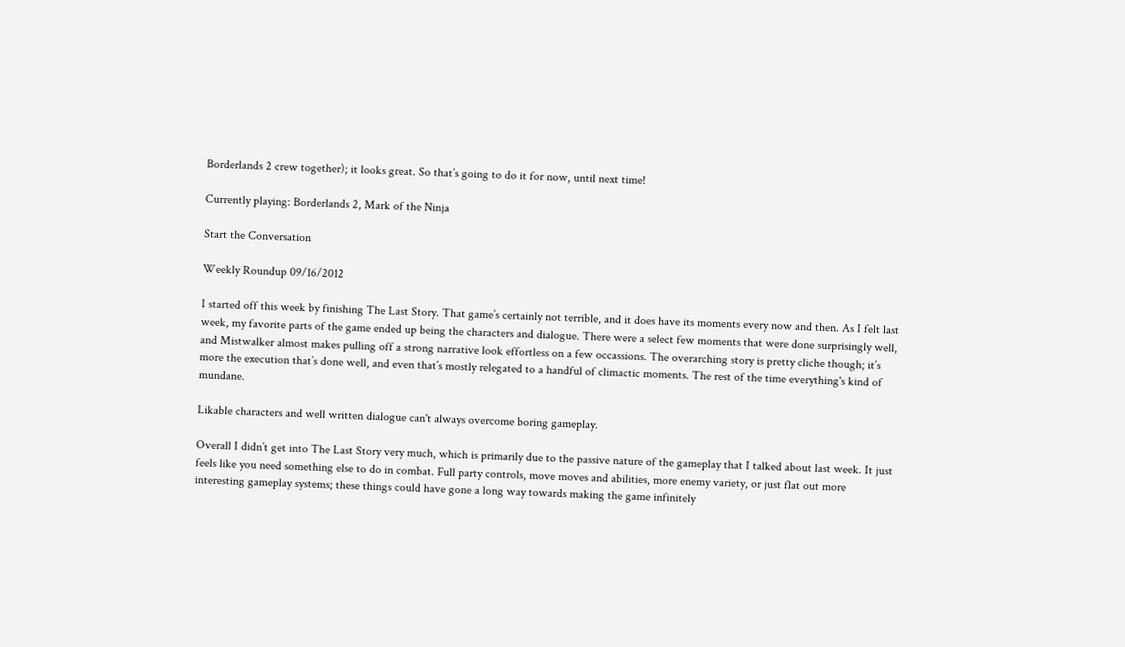Borderlands 2 crew together); it looks great. So that’s going to do it for now, until next time!

Currently playing: Borderlands 2, Mark of the Ninja

Start the Conversation

Weekly Roundup 09/16/2012

I started off this week by finishing The Last Story. That game’s certainly not terrible, and it does have its moments every now and then. As I felt last week, my favorite parts of the game ended up being the characters and dialogue. There were a select few moments that were done surprisingly well, and Mistwalker almost makes pulling off a strong narrative look effortless on a few occassions. The overarching story is pretty cliche though; it’s more the execution that’s done well, and even that’s mostly relegated to a handful of climactic moments. The rest of the time everything's kind of mundane.

Likable characters and well written dialogue can't always overcome boring gameplay.

Overall I didn’t get into The Last Story very much, which is primarily due to the passive nature of the gameplay that I talked about last week. It just feels like you need something else to do in combat. Full party controls, move moves and abilities, more enemy variety, or just flat out more interesting gameplay systems; these things could have gone a long way towards making the game infinitely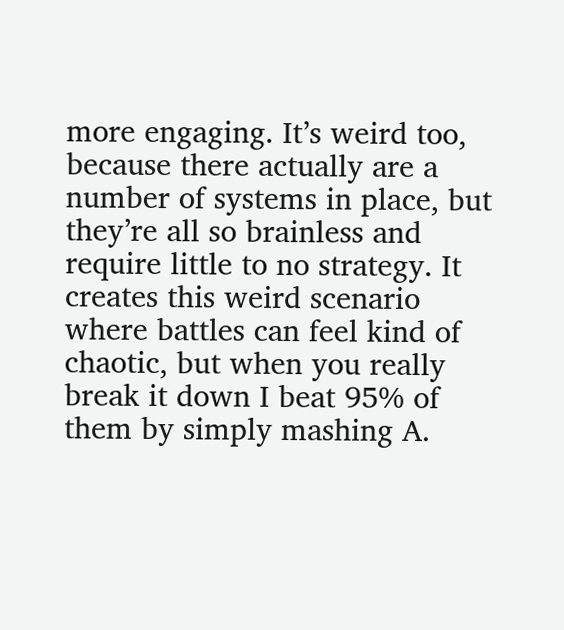more engaging. It’s weird too, because there actually are a number of systems in place, but they’re all so brainless and require little to no strategy. It creates this weird scenario where battles can feel kind of chaotic, but when you really break it down I beat 95% of them by simply mashing A.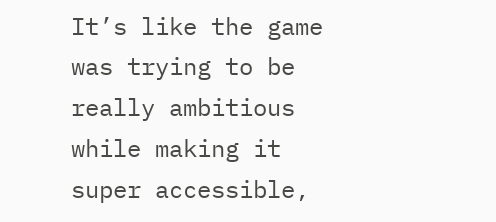It’s like the game was trying to be really ambitious while making it super accessible,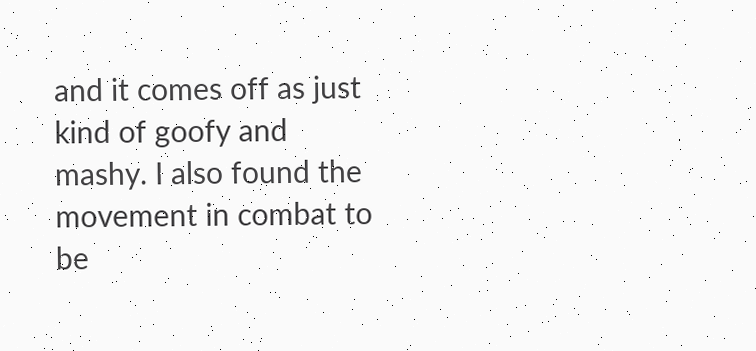and it comes off as just kind of goofy and mashy. I also found the movement in combat to be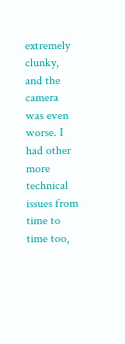extremely clunky, and the camera was even worse. I had other more technical issues from time to time too,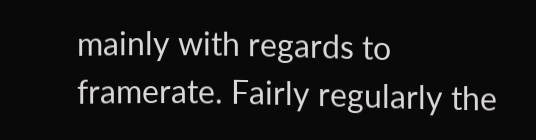mainly with regards to framerate. Fairly regularly the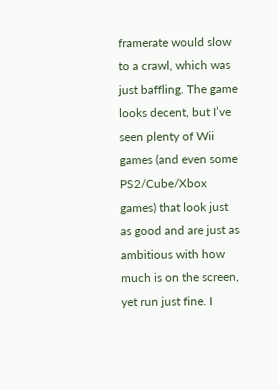framerate would slow to a crawl, which was just baffling. The game looks decent, but I’ve seen plenty of Wii games (and even some PS2/Cube/Xbox games) that look just as good and are just as ambitious with how much is on the screen, yet run just fine. I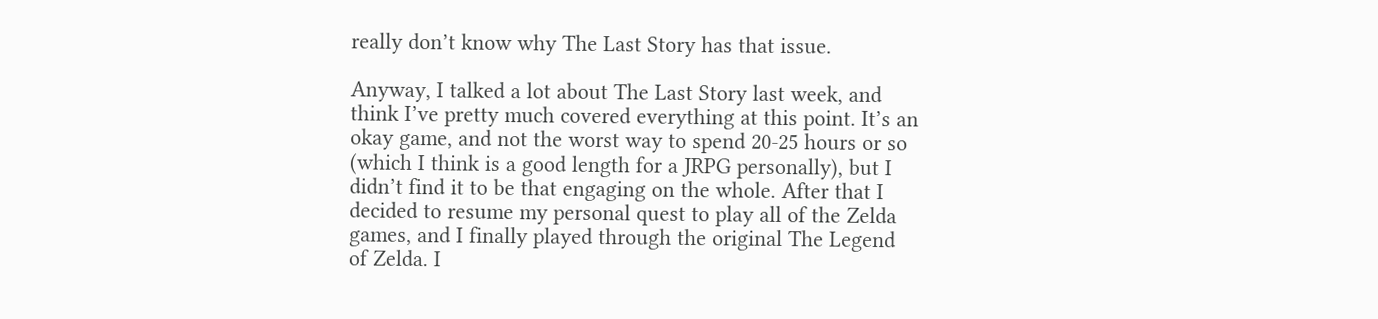really don’t know why The Last Story has that issue.

Anyway, I talked a lot about The Last Story last week, and think I’ve pretty much covered everything at this point. It’s an okay game, and not the worst way to spend 20-25 hours or so (which I think is a good length for a JRPG personally), but I didn’t find it to be that engaging on the whole. After that I decided to resume my personal quest to play all of the Zelda games, and I finally played through the original The Legend of Zelda. I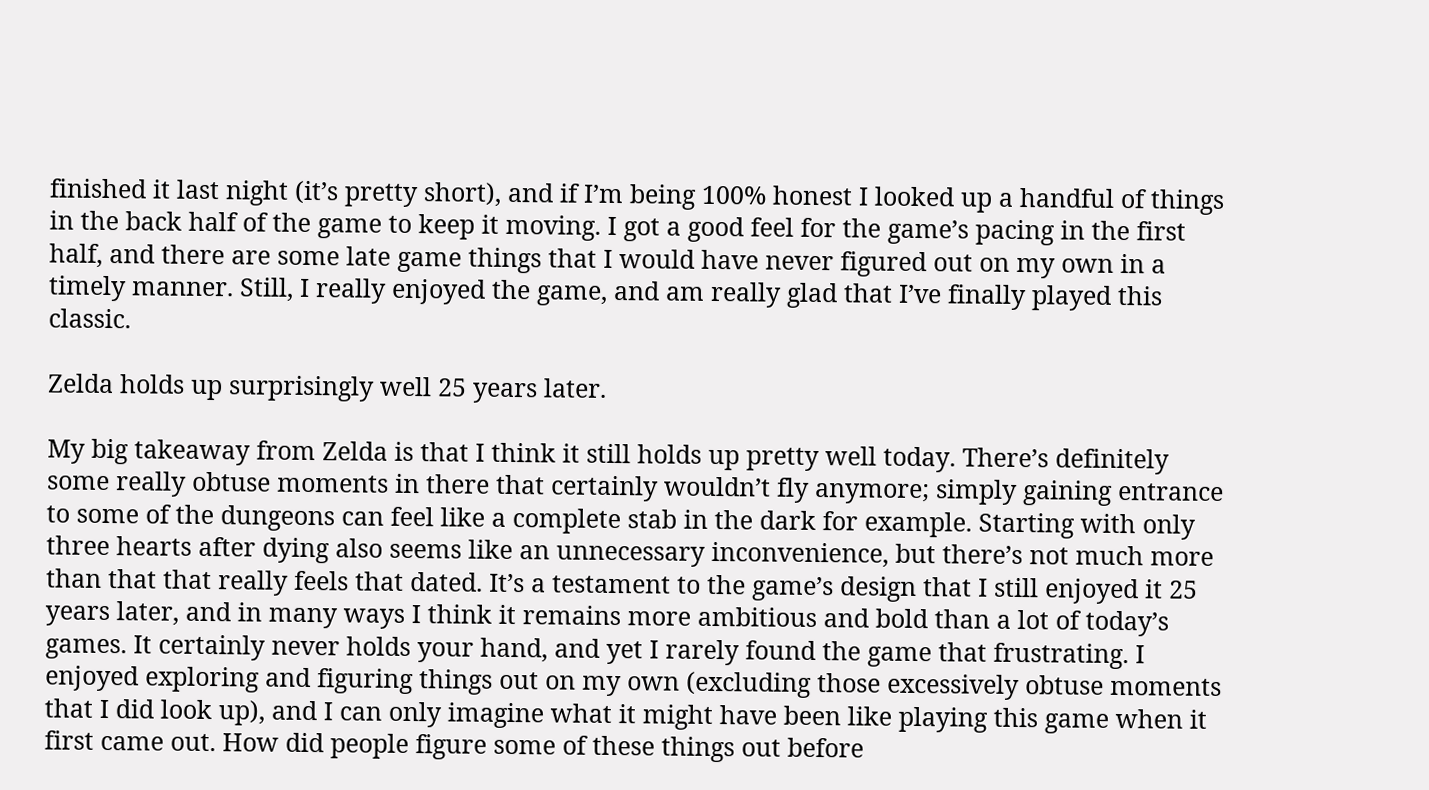finished it last night (it’s pretty short), and if I’m being 100% honest I looked up a handful of things in the back half of the game to keep it moving. I got a good feel for the game’s pacing in the first half, and there are some late game things that I would have never figured out on my own in a timely manner. Still, I really enjoyed the game, and am really glad that I’ve finally played this classic.

Zelda holds up surprisingly well 25 years later.

My big takeaway from Zelda is that I think it still holds up pretty well today. There’s definitely some really obtuse moments in there that certainly wouldn’t fly anymore; simply gaining entrance to some of the dungeons can feel like a complete stab in the dark for example. Starting with only three hearts after dying also seems like an unnecessary inconvenience, but there’s not much more than that that really feels that dated. It’s a testament to the game’s design that I still enjoyed it 25 years later, and in many ways I think it remains more ambitious and bold than a lot of today’s games. It certainly never holds your hand, and yet I rarely found the game that frustrating. I enjoyed exploring and figuring things out on my own (excluding those excessively obtuse moments that I did look up), and I can only imagine what it might have been like playing this game when it first came out. How did people figure some of these things out before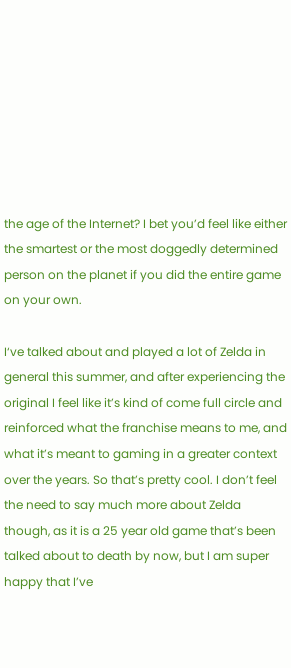the age of the Internet? I bet you’d feel like either the smartest or the most doggedly determined person on the planet if you did the entire game on your own.

I‘ve talked about and played a lot of Zelda in general this summer, and after experiencing the original I feel like it’s kind of come full circle and reinforced what the franchise means to me, and what it’s meant to gaming in a greater context over the years. So that’s pretty cool. I don’t feel the need to say much more about Zelda though, as it is a 25 year old game that’s been talked about to death by now, but I am super happy that I’ve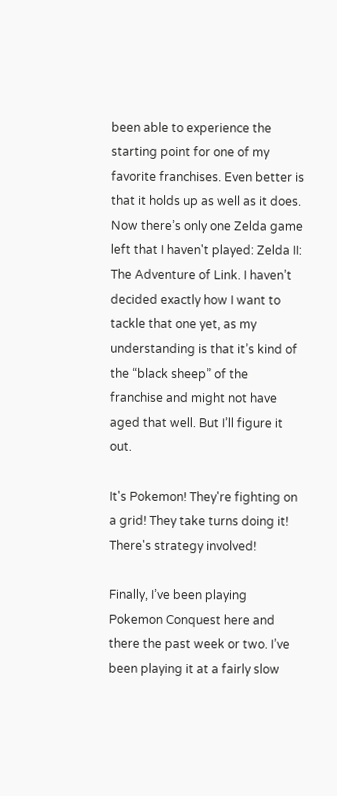been able to experience the starting point for one of my favorite franchises. Even better is that it holds up as well as it does. Now there’s only one Zelda game left that I haven't played: Zelda II: The Adventure of Link. I haven’t decided exactly how I want to tackle that one yet, as my understanding is that it’s kind of the “black sheep” of the franchise and might not have aged that well. But I’ll figure it out.

It's Pokemon! They're fighting on a grid! They take turns doing it! There's strategy involved!

Finally, I’ve been playing Pokemon Conquest here and there the past week or two. I’ve been playing it at a fairly slow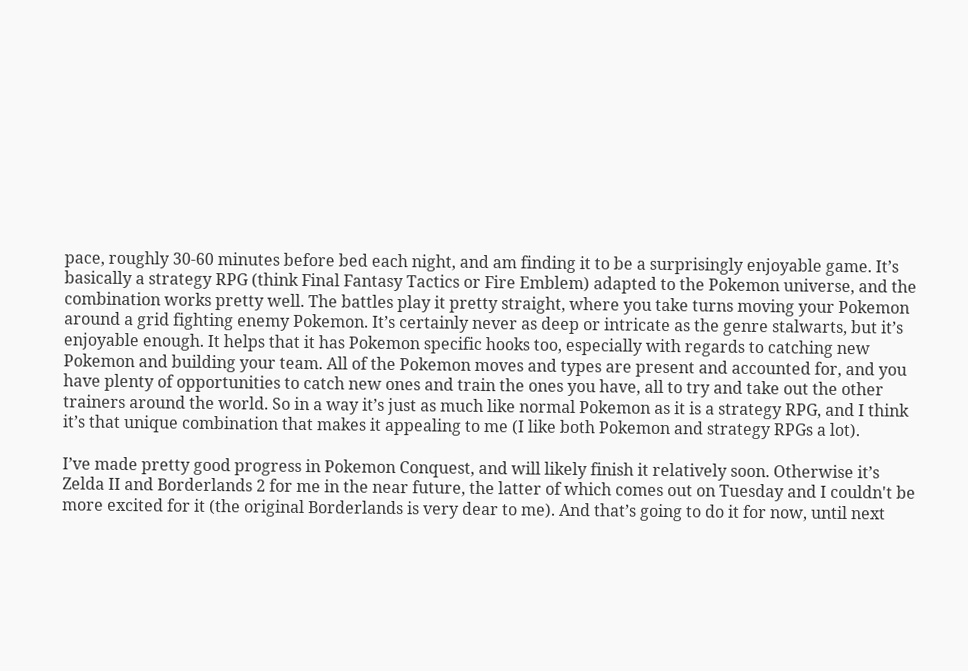pace, roughly 30-60 minutes before bed each night, and am finding it to be a surprisingly enjoyable game. It’s basically a strategy RPG (think Final Fantasy Tactics or Fire Emblem) adapted to the Pokemon universe, and the combination works pretty well. The battles play it pretty straight, where you take turns moving your Pokemon around a grid fighting enemy Pokemon. It’s certainly never as deep or intricate as the genre stalwarts, but it’s enjoyable enough. It helps that it has Pokemon specific hooks too, especially with regards to catching new Pokemon and building your team. All of the Pokemon moves and types are present and accounted for, and you have plenty of opportunities to catch new ones and train the ones you have, all to try and take out the other trainers around the world. So in a way it’s just as much like normal Pokemon as it is a strategy RPG, and I think it’s that unique combination that makes it appealing to me (I like both Pokemon and strategy RPGs a lot).

I’ve made pretty good progress in Pokemon Conquest, and will likely finish it relatively soon. Otherwise it’s Zelda II and Borderlands 2 for me in the near future, the latter of which comes out on Tuesday and I couldn't be more excited for it (the original Borderlands is very dear to me). And that’s going to do it for now, until next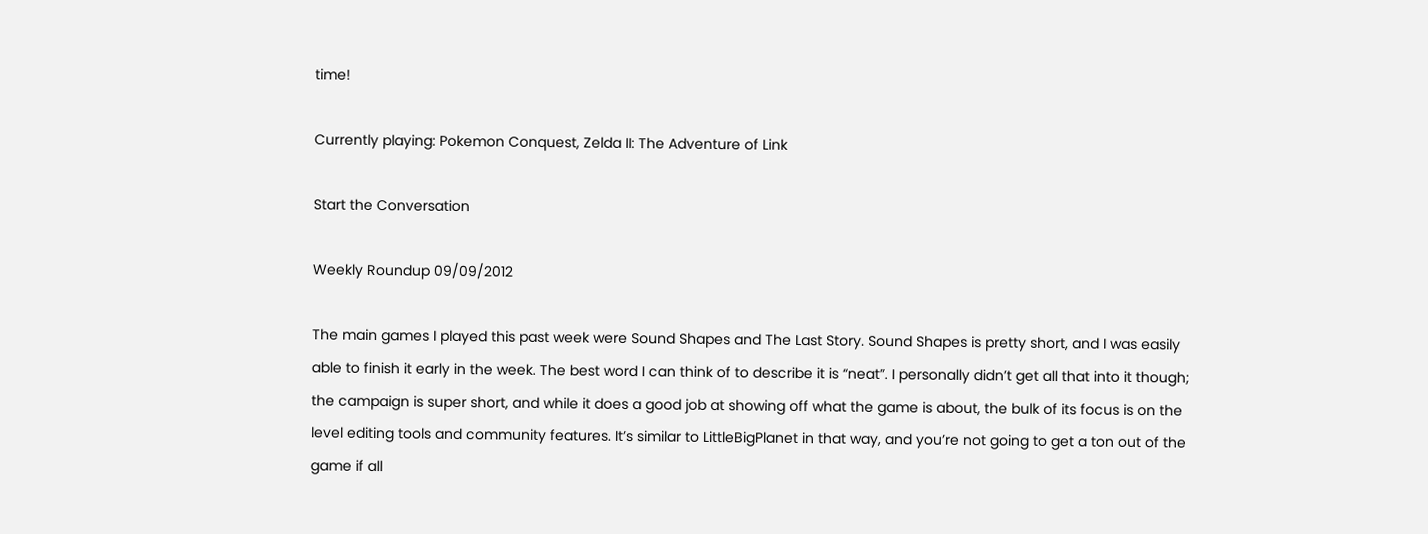time!

Currently playing: Pokemon Conquest, Zelda II: The Adventure of Link

Start the Conversation

Weekly Roundup 09/09/2012

The main games I played this past week were Sound Shapes and The Last Story. Sound Shapes is pretty short, and I was easily able to finish it early in the week. The best word I can think of to describe it is “neat”. I personally didn’t get all that into it though; the campaign is super short, and while it does a good job at showing off what the game is about, the bulk of its focus is on the level editing tools and community features. It’s similar to LittleBigPlanet in that way, and you’re not going to get a ton out of the game if all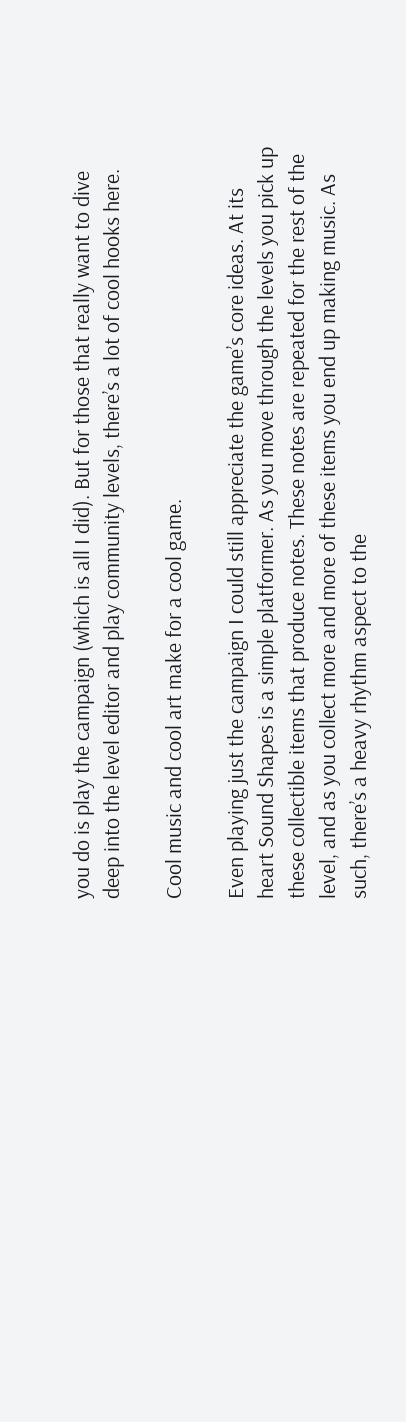you do is play the campaign (which is all I did). But for those that really want to dive deep into the level editor and play community levels, there’s a lot of cool hooks here.

Cool music and cool art make for a cool game.

Even playing just the campaign I could still appreciate the game’s core ideas. At its heart Sound Shapes is a simple platformer. As you move through the levels you pick up these collectible items that produce notes. These notes are repeated for the rest of the level, and as you collect more and more of these items you end up making music. As such, there’s a heavy rhythm aspect to the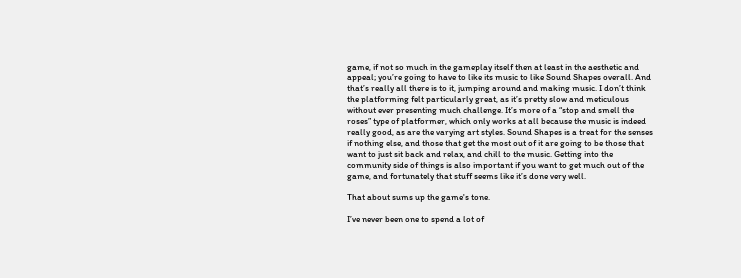game, if not so much in the gameplay itself then at least in the aesthetic and appeal; you’re going to have to like its music to like Sound Shapes overall. And that’s really all there is to it, jumping around and making music. I don’t think the platforming felt particularly great, as it’s pretty slow and meticulous without ever presenting much challenge. It’s more of a “stop and smell the roses” type of platformer, which only works at all because the music is indeed really good, as are the varying art styles. Sound Shapes is a treat for the senses if nothing else, and those that get the most out of it are going to be those that want to just sit back and relax, and chill to the music. Getting into the community side of things is also important if you want to get much out of the game, and fortunately that stuff seems like it’s done very well.

That about sums up the game's tone.

I’ve never been one to spend a lot of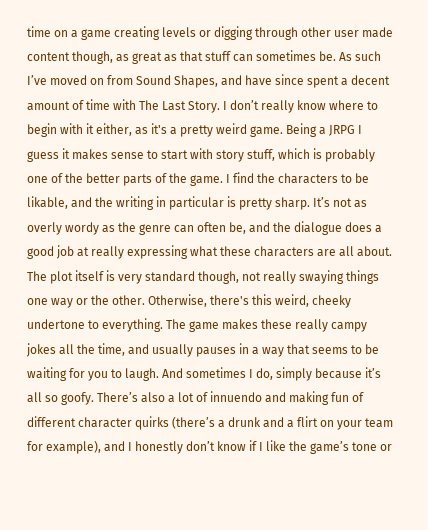time on a game creating levels or digging through other user made content though, as great as that stuff can sometimes be. As such I’ve moved on from Sound Shapes, and have since spent a decent amount of time with The Last Story. I don’t really know where to begin with it either, as it's a pretty weird game. Being a JRPG I guess it makes sense to start with story stuff, which is probably one of the better parts of the game. I find the characters to be likable, and the writing in particular is pretty sharp. It’s not as overly wordy as the genre can often be, and the dialogue does a good job at really expressing what these characters are all about. The plot itself is very standard though, not really swaying things one way or the other. Otherwise, there's this weird, cheeky undertone to everything. The game makes these really campy jokes all the time, and usually pauses in a way that seems to be waiting for you to laugh. And sometimes I do, simply because it’s all so goofy. There’s also a lot of innuendo and making fun of different character quirks (there’s a drunk and a flirt on your team for example), and I honestly don’t know if I like the game’s tone or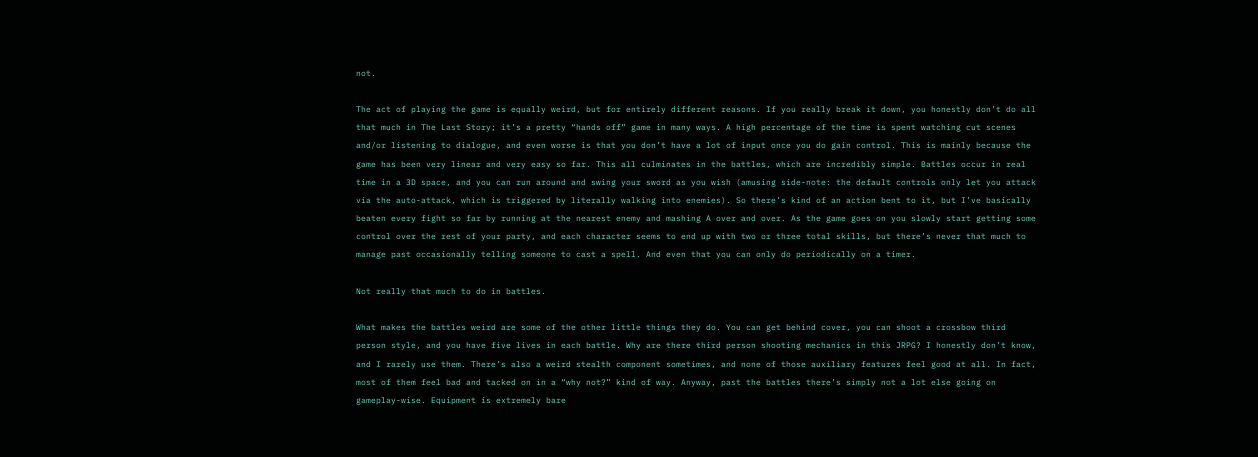not.

The act of playing the game is equally weird, but for entirely different reasons. If you really break it down, you honestly don’t do all that much in The Last Story; it’s a pretty “hands off” game in many ways. A high percentage of the time is spent watching cut scenes and/or listening to dialogue, and even worse is that you don’t have a lot of input once you do gain control. This is mainly because the game has been very linear and very easy so far. This all culminates in the battles, which are incredibly simple. Battles occur in real time in a 3D space, and you can run around and swing your sword as you wish (amusing side-note: the default controls only let you attack via the auto-attack, which is triggered by literally walking into enemies). So there’s kind of an action bent to it, but I’ve basically beaten every fight so far by running at the nearest enemy and mashing A over and over. As the game goes on you slowly start getting some control over the rest of your party, and each character seems to end up with two or three total skills, but there’s never that much to manage past occasionally telling someone to cast a spell. And even that you can only do periodically on a timer.

Not really that much to do in battles.

What makes the battles weird are some of the other little things they do. You can get behind cover, you can shoot a crossbow third person style, and you have five lives in each battle. Why are there third person shooting mechanics in this JRPG? I honestly don’t know, and I rarely use them. There’s also a weird stealth component sometimes, and none of those auxiliary features feel good at all. In fact, most of them feel bad and tacked on in a “why not?” kind of way. Anyway, past the battles there’s simply not a lot else going on gameplay-wise. Equipment is extremely bare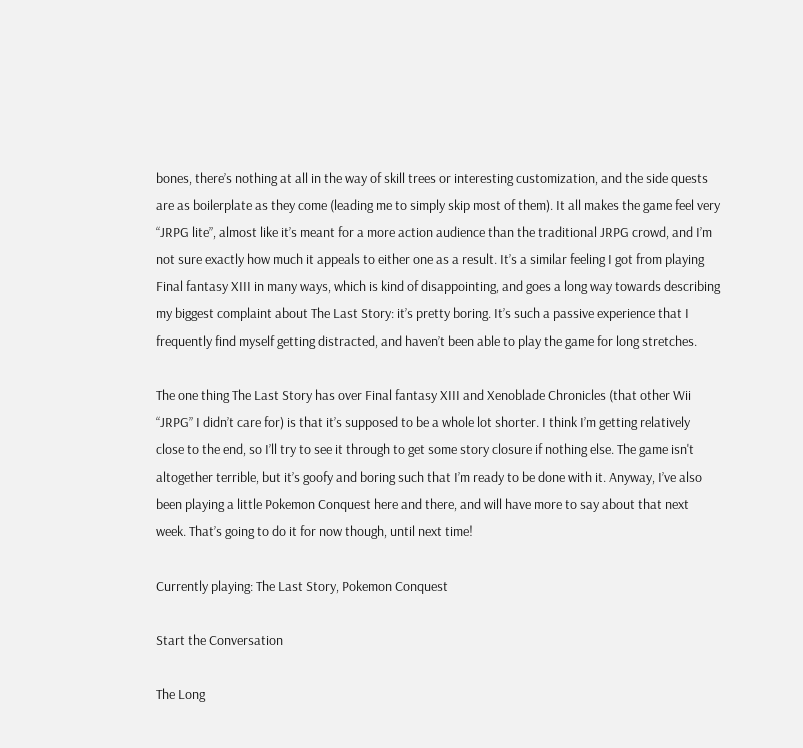bones, there’s nothing at all in the way of skill trees or interesting customization, and the side quests are as boilerplate as they come (leading me to simply skip most of them). It all makes the game feel very “JRPG lite”, almost like it’s meant for a more action audience than the traditional JRPG crowd, and I’m not sure exactly how much it appeals to either one as a result. It’s a similar feeling I got from playing Final fantasy XIII in many ways, which is kind of disappointing, and goes a long way towards describing my biggest complaint about The Last Story: it’s pretty boring. It’s such a passive experience that I frequently find myself getting distracted, and haven’t been able to play the game for long stretches.

The one thing The Last Story has over Final fantasy XIII and Xenoblade Chronicles (that other Wii “JRPG” I didn’t care for) is that it’s supposed to be a whole lot shorter. I think I’m getting relatively close to the end, so I’ll try to see it through to get some story closure if nothing else. The game isn't altogether terrible, but it’s goofy and boring such that I’m ready to be done with it. Anyway, I’ve also been playing a little Pokemon Conquest here and there, and will have more to say about that next week. That’s going to do it for now though, until next time!

Currently playing: The Last Story, Pokemon Conquest

Start the Conversation

The Long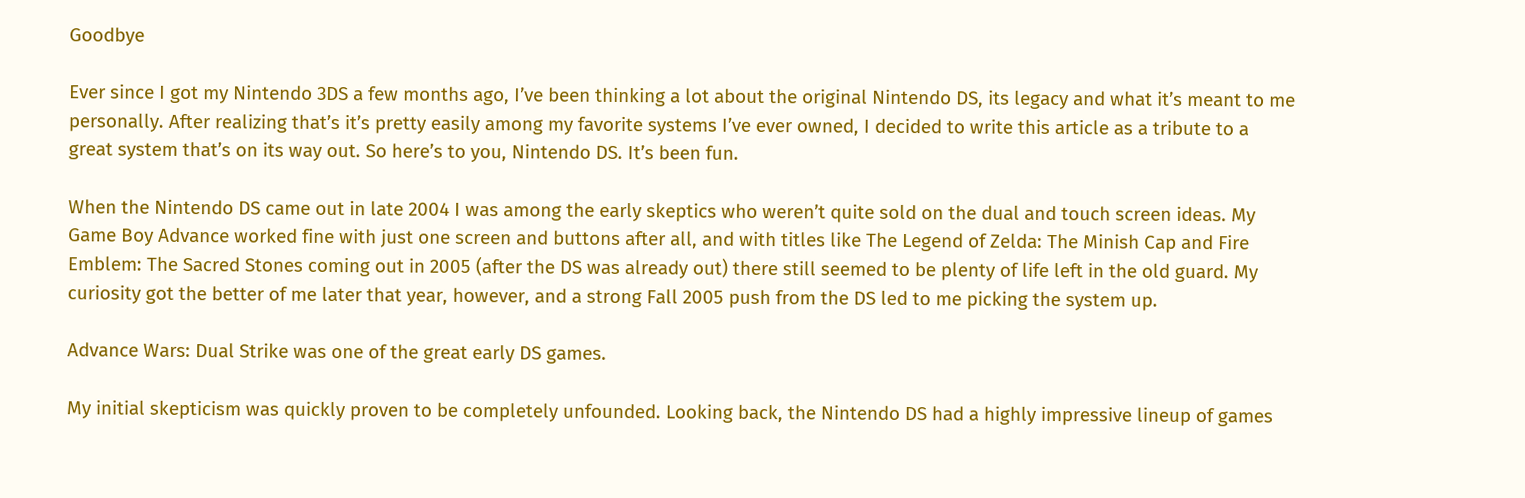Goodbye

Ever since I got my Nintendo 3DS a few months ago, I’ve been thinking a lot about the original Nintendo DS, its legacy and what it’s meant to me personally. After realizing that’s it’s pretty easily among my favorite systems I’ve ever owned, I decided to write this article as a tribute to a great system that’s on its way out. So here’s to you, Nintendo DS. It’s been fun.

When the Nintendo DS came out in late 2004 I was among the early skeptics who weren’t quite sold on the dual and touch screen ideas. My Game Boy Advance worked fine with just one screen and buttons after all, and with titles like The Legend of Zelda: The Minish Cap and Fire Emblem: The Sacred Stones coming out in 2005 (after the DS was already out) there still seemed to be plenty of life left in the old guard. My curiosity got the better of me later that year, however, and a strong Fall 2005 push from the DS led to me picking the system up.

Advance Wars: Dual Strike was one of the great early DS games.

My initial skepticism was quickly proven to be completely unfounded. Looking back, the Nintendo DS had a highly impressive lineup of games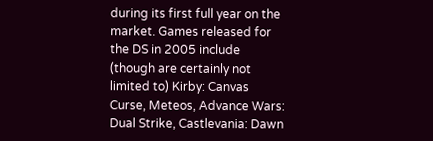during its first full year on the market. Games released for the DS in 2005 include (though are certainly not limited to) Kirby: Canvas Curse, Meteos, Advance Wars: Dual Strike, Castlevania: Dawn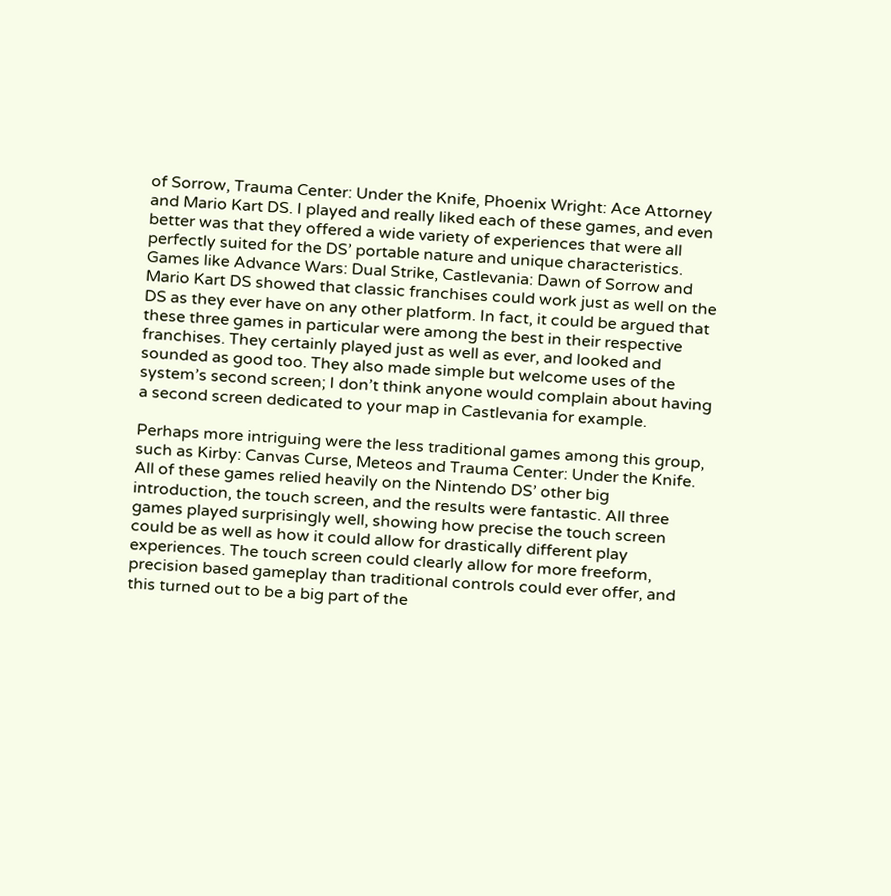of Sorrow, Trauma Center: Under the Knife, Phoenix Wright: Ace Attorney and Mario Kart DS. I played and really liked each of these games, and even better was that they offered a wide variety of experiences that were all perfectly suited for the DS’ portable nature and unique characteristics. Games like Advance Wars: Dual Strike, Castlevania: Dawn of Sorrow and Mario Kart DS showed that classic franchises could work just as well on the DS as they ever have on any other platform. In fact, it could be argued that these three games in particular were among the best in their respective franchises. They certainly played just as well as ever, and looked and sounded as good too. They also made simple but welcome uses of the system’s second screen; I don’t think anyone would complain about having a second screen dedicated to your map in Castlevania for example.

Perhaps more intriguing were the less traditional games among this group, such as Kirby: Canvas Curse, Meteos and Trauma Center: Under the Knife. All of these games relied heavily on the Nintendo DS’ other big introduction, the touch screen, and the results were fantastic. All three games played surprisingly well, showing how precise the touch screen could be as well as how it could allow for drastically different play experiences. The touch screen could clearly allow for more freeform, precision based gameplay than traditional controls could ever offer, and this turned out to be a big part of the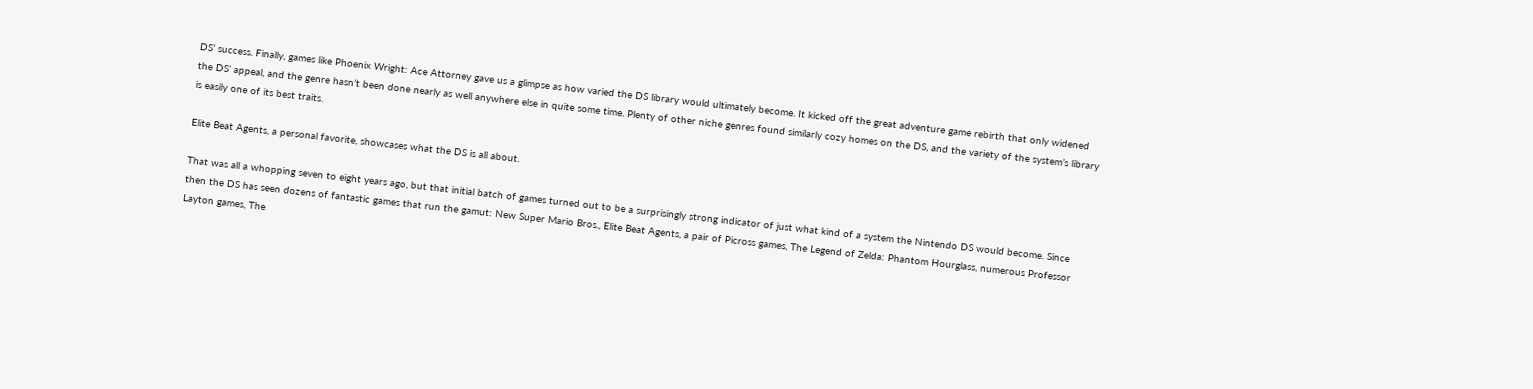DS’ success. Finally, games like Phoenix Wright: Ace Attorney gave us a glimpse as how varied the DS library would ultimately become. It kicked off the great adventure game rebirth that only widened the DS’ appeal, and the genre hasn’t been done nearly as well anywhere else in quite some time. Plenty of other niche genres found similarly cozy homes on the DS, and the variety of the system’s library is easily one of its best traits.

Elite Beat Agents, a personal favorite, showcases what the DS is all about.

That was all a whopping seven to eight years ago, but that initial batch of games turned out to be a surprisingly strong indicator of just what kind of a system the Nintendo DS would become. Since then the DS has seen dozens of fantastic games that run the gamut: New Super Mario Bros., Elite Beat Agents, a pair of Picross games, The Legend of Zelda: Phantom Hourglass, numerous Professor Layton games, The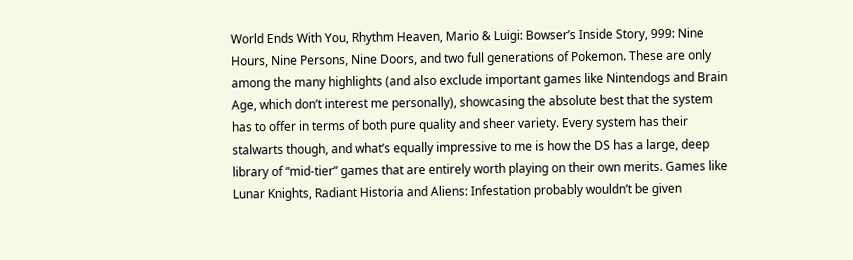World Ends With You, Rhythm Heaven, Mario & Luigi: Bowser’s Inside Story, 999: Nine Hours, Nine Persons, Nine Doors, and two full generations of Pokemon. These are only among the many highlights (and also exclude important games like Nintendogs and Brain Age, which don’t interest me personally), showcasing the absolute best that the system has to offer in terms of both pure quality and sheer variety. Every system has their stalwarts though, and what’s equally impressive to me is how the DS has a large, deep library of “mid-tier” games that are entirely worth playing on their own merits. Games like Lunar Knights, Radiant Historia and Aliens: Infestation probably wouldn’t be given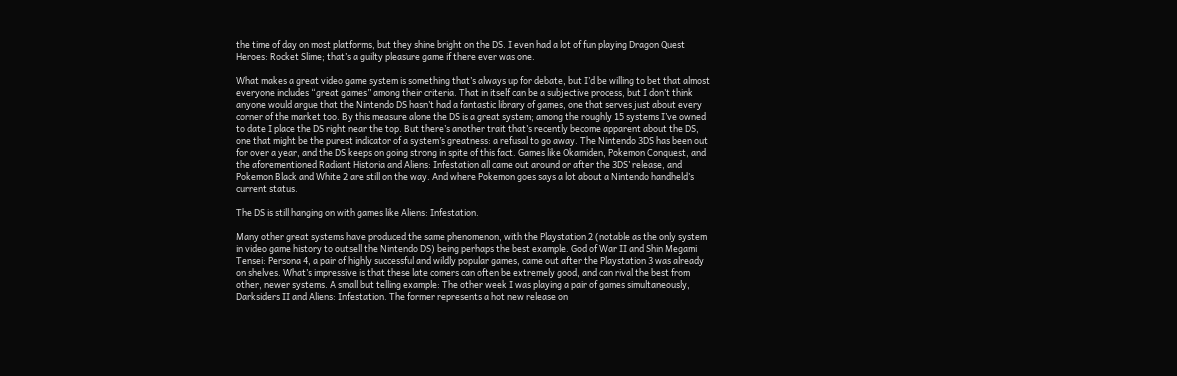the time of day on most platforms, but they shine bright on the DS. I even had a lot of fun playing Dragon Quest Heroes: Rocket Slime; that’s a guilty pleasure game if there ever was one.

What makes a great video game system is something that’s always up for debate, but I’d be willing to bet that almost everyone includes “great games” among their criteria. That in itself can be a subjective process, but I don’t think anyone would argue that the Nintendo DS hasn’t had a fantastic library of games, one that serves just about every corner of the market too. By this measure alone the DS is a great system; among the roughly 15 systems I’ve owned to date I place the DS right near the top. But there’s another trait that’s recently become apparent about the DS, one that might be the purest indicator of a system’s greatness: a refusal to go away. The Nintendo 3DS has been out for over a year, and the DS keeps on going strong in spite of this fact. Games like Okamiden, Pokemon Conquest, and the aforementioned Radiant Historia and Aliens: Infestation all came out around or after the 3DS’ release, and Pokemon Black and White 2 are still on the way. And where Pokemon goes says a lot about a Nintendo handheld’s current status.

The DS is still hanging on with games like Aliens: Infestation.

Many other great systems have produced the same phenomenon, with the Playstation 2 (notable as the only system in video game history to outsell the Nintendo DS) being perhaps the best example. God of War II and Shin Megami Tensei: Persona 4, a pair of highly successful and wildly popular games, came out after the Playstation 3 was already on shelves. What’s impressive is that these late comers can often be extremely good, and can rival the best from other, newer systems. A small but telling example: The other week I was playing a pair of games simultaneously, Darksiders II and Aliens: Infestation. The former represents a hot new release on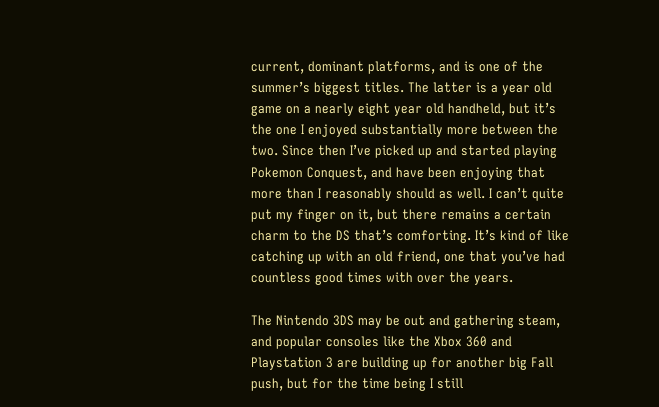current, dominant platforms, and is one of the summer’s biggest titles. The latter is a year old game on a nearly eight year old handheld, but it’s the one I enjoyed substantially more between the two. Since then I’ve picked up and started playing Pokemon Conquest, and have been enjoying that more than I reasonably should as well. I can’t quite put my finger on it, but there remains a certain charm to the DS that’s comforting. It’s kind of like catching up with an old friend, one that you’ve had countless good times with over the years.

The Nintendo 3DS may be out and gathering steam, and popular consoles like the Xbox 360 and Playstation 3 are building up for another big Fall push, but for the time being I still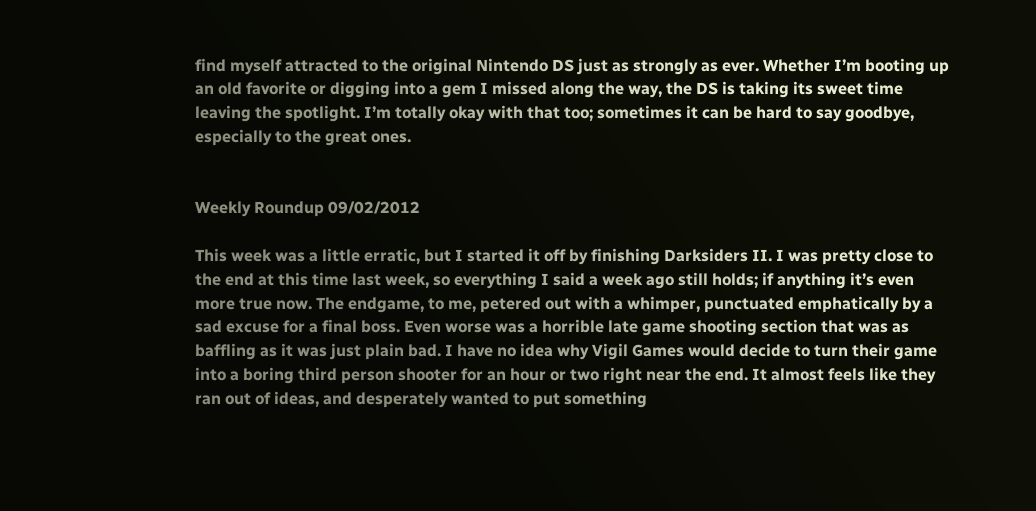find myself attracted to the original Nintendo DS just as strongly as ever. Whether I’m booting up an old favorite or digging into a gem I missed along the way, the DS is taking its sweet time leaving the spotlight. I’m totally okay with that too; sometimes it can be hard to say goodbye, especially to the great ones.


Weekly Roundup 09/02/2012

This week was a little erratic, but I started it off by finishing Darksiders II. I was pretty close to the end at this time last week, so everything I said a week ago still holds; if anything it’s even more true now. The endgame, to me, petered out with a whimper, punctuated emphatically by a sad excuse for a final boss. Even worse was a horrible late game shooting section that was as baffling as it was just plain bad. I have no idea why Vigil Games would decide to turn their game into a boring third person shooter for an hour or two right near the end. It almost feels like they ran out of ideas, and desperately wanted to put something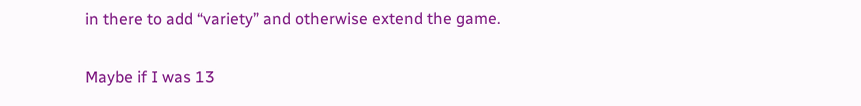in there to add “variety” and otherwise extend the game.

Maybe if I was 13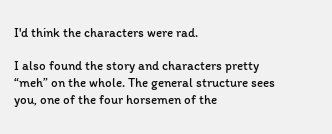I'd think the characters were rad.

I also found the story and characters pretty “meh” on the whole. The general structure sees you, one of the four horsemen of the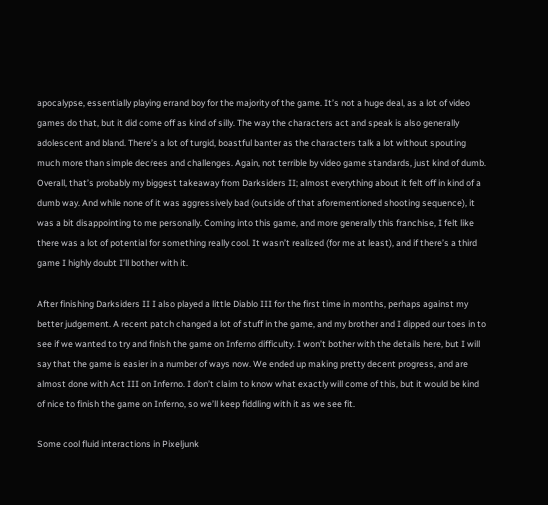apocalypse, essentially playing errand boy for the majority of the game. It’s not a huge deal, as a lot of video games do that, but it did come off as kind of silly. The way the characters act and speak is also generally adolescent and bland. There’s a lot of turgid, boastful banter as the characters talk a lot without spouting much more than simple decrees and challenges. Again, not terrible by video game standards, just kind of dumb. Overall, that’s probably my biggest takeaway from Darksiders II; almost everything about it felt off in kind of a dumb way. And while none of it was aggressively bad (outside of that aforementioned shooting sequence), it was a bit disappointing to me personally. Coming into this game, and more generally this franchise, I felt like there was a lot of potential for something really cool. It wasn’t realized (for me at least), and if there’s a third game I highly doubt I’ll bother with it.

After finishing Darksiders II I also played a little Diablo III for the first time in months, perhaps against my better judgement. A recent patch changed a lot of stuff in the game, and my brother and I dipped our toes in to see if we wanted to try and finish the game on Inferno difficulty. I won’t bother with the details here, but I will say that the game is easier in a number of ways now. We ended up making pretty decent progress, and are almost done with Act III on Inferno. I don’t claim to know what exactly will come of this, but it would be kind of nice to finish the game on Inferno, so we’ll keep fiddling with it as we see fit.

Some cool fluid interactions in Pixeljunk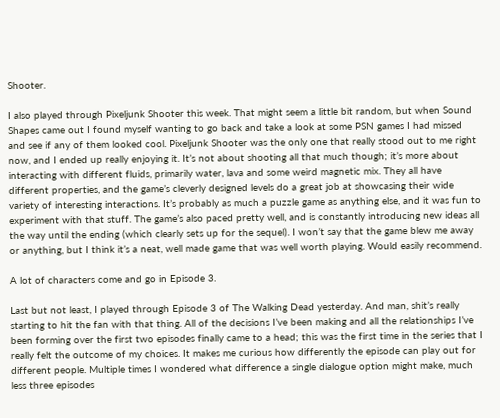Shooter.

I also played through Pixeljunk Shooter this week. That might seem a little bit random, but when Sound Shapes came out I found myself wanting to go back and take a look at some PSN games I had missed and see if any of them looked cool. Pixeljunk Shooter was the only one that really stood out to me right now, and I ended up really enjoying it. It’s not about shooting all that much though; it’s more about interacting with different fluids, primarily water, lava and some weird magnetic mix. They all have different properties, and the game’s cleverly designed levels do a great job at showcasing their wide variety of interesting interactions. It’s probably as much a puzzle game as anything else, and it was fun to experiment with that stuff. The game’s also paced pretty well, and is constantly introducing new ideas all the way until the ending (which clearly sets up for the sequel). I won’t say that the game blew me away or anything, but I think it’s a neat, well made game that was well worth playing. Would easily recommend.

A lot of characters come and go in Episode 3.

Last but not least, I played through Episode 3 of The Walking Dead yesterday. And man, shit’s really starting to hit the fan with that thing. All of the decisions I’ve been making and all the relationships I’ve been forming over the first two episodes finally came to a head; this was the first time in the series that I really felt the outcome of my choices. It makes me curious how differently the episode can play out for different people. Multiple times I wondered what difference a single dialogue option might make, much less three episodes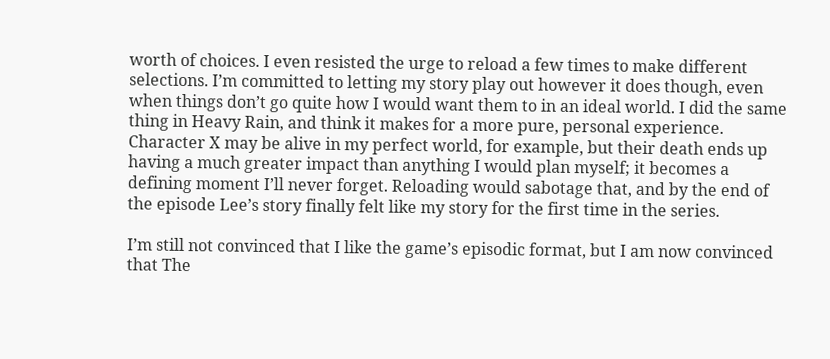worth of choices. I even resisted the urge to reload a few times to make different selections. I’m committed to letting my story play out however it does though, even when things don’t go quite how I would want them to in an ideal world. I did the same thing in Heavy Rain, and think it makes for a more pure, personal experience. Character X may be alive in my perfect world, for example, but their death ends up having a much greater impact than anything I would plan myself; it becomes a defining moment I’ll never forget. Reloading would sabotage that, and by the end of the episode Lee’s story finally felt like my story for the first time in the series.

I’m still not convinced that I like the game’s episodic format, but I am now convinced that The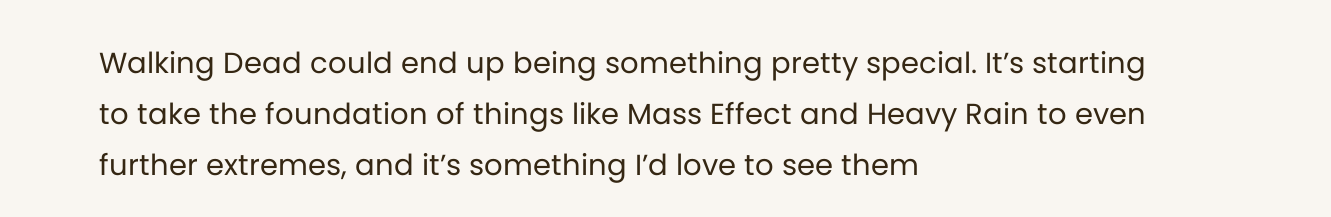Walking Dead could end up being something pretty special. It’s starting to take the foundation of things like Mass Effect and Heavy Rain to even further extremes, and it’s something I’d love to see them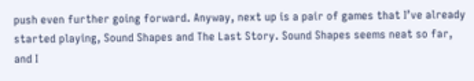push even further going forward. Anyway, next up is a pair of games that I’ve already started playing, Sound Shapes and The Last Story. Sound Shapes seems neat so far, and I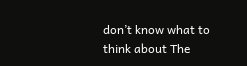don’t know what to think about The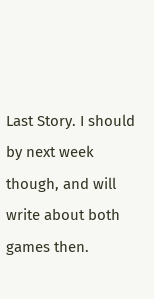Last Story. I should by next week though, and will write about both games then.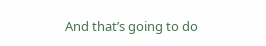And that’s going to do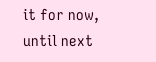it for now, until next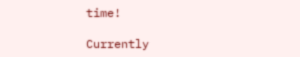time!

Currently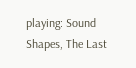playing: Sound Shapes, The Last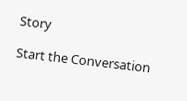Story

Start the Conversation